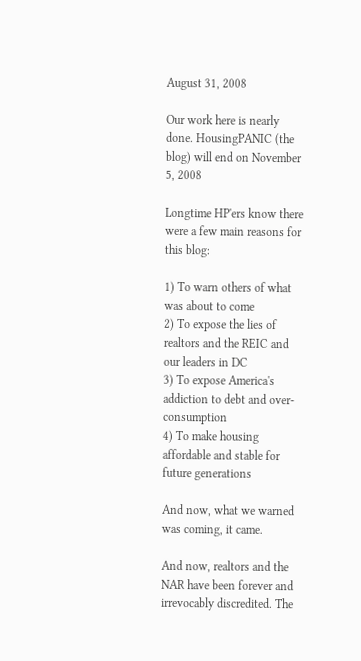August 31, 2008

Our work here is nearly done. HousingPANIC (the blog) will end on November 5, 2008

Longtime HP'ers know there were a few main reasons for this blog:

1) To warn others of what was about to come
2) To expose the lies of realtors and the REIC and our leaders in DC
3) To expose America's addiction to debt and over-consumption
4) To make housing affordable and stable for future generations

And now, what we warned was coming, it came.

And now, realtors and the NAR have been forever and irrevocably discredited. The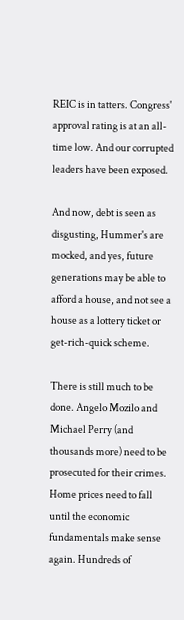REIC is in tatters. Congress' approval rating is at an all-time low. And our corrupted leaders have been exposed.

And now, debt is seen as disgusting, Hummer's are mocked, and yes, future generations may be able to afford a house, and not see a house as a lottery ticket or get-rich-quick scheme.

There is still much to be done. Angelo Mozilo and Michael Perry (and thousands more) need to be prosecuted for their crimes. Home prices need to fall until the economic fundamentals make sense again. Hundreds of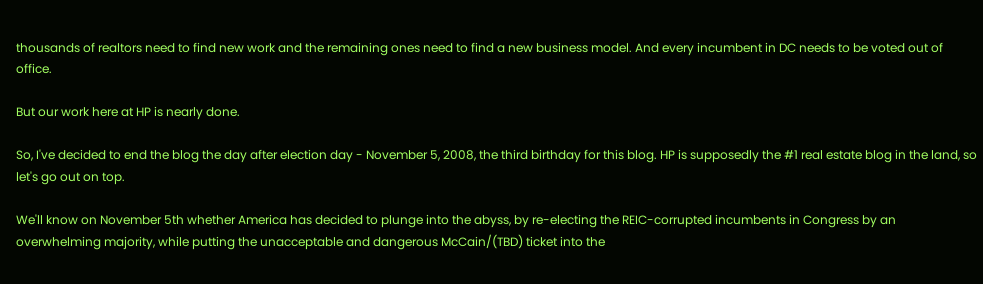thousands of realtors need to find new work and the remaining ones need to find a new business model. And every incumbent in DC needs to be voted out of office.

But our work here at HP is nearly done.

So, I've decided to end the blog the day after election day - November 5, 2008, the third birthday for this blog. HP is supposedly the #1 real estate blog in the land, so let's go out on top.

We'll know on November 5th whether America has decided to plunge into the abyss, by re-electing the REIC-corrupted incumbents in Congress by an overwhelming majority, while putting the unacceptable and dangerous McCain/(TBD) ticket into the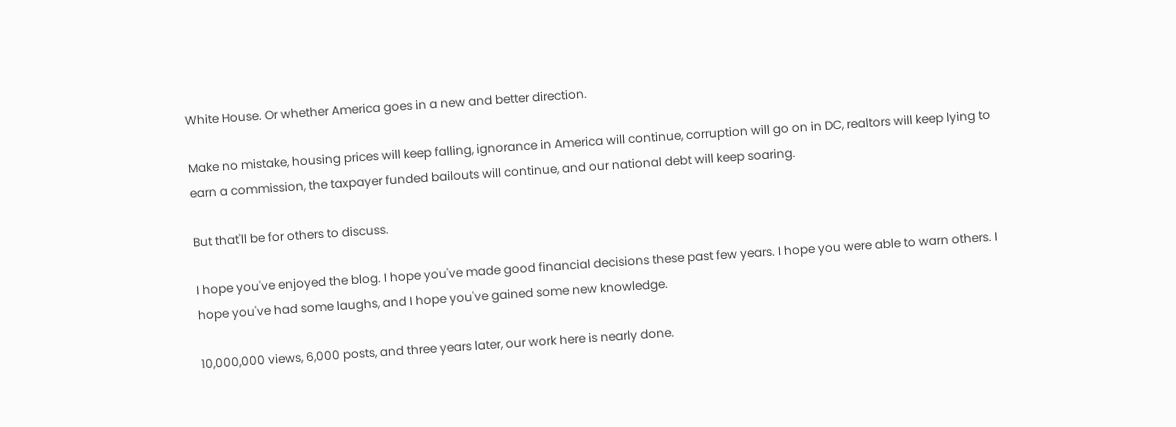White House. Or whether America goes in a new and better direction.

Make no mistake, housing prices will keep falling, ignorance in America will continue, corruption will go on in DC, realtors will keep lying to earn a commission, the taxpayer funded bailouts will continue, and our national debt will keep soaring.

But that'll be for others to discuss.

I hope you've enjoyed the blog. I hope you've made good financial decisions these past few years. I hope you were able to warn others. I hope you've had some laughs, and I hope you've gained some new knowledge.

10,000,000 views, 6,000 posts, and three years later, our work here is nearly done.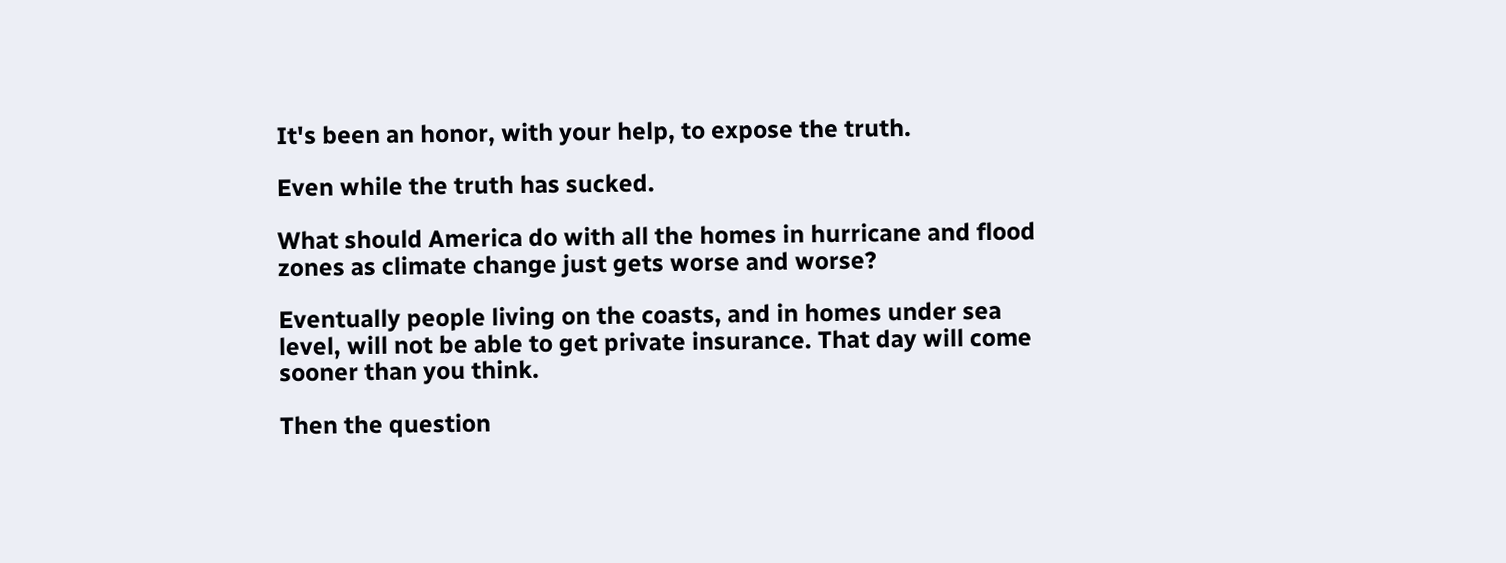It's been an honor, with your help, to expose the truth.

Even while the truth has sucked.

What should America do with all the homes in hurricane and flood zones as climate change just gets worse and worse?

Eventually people living on the coasts, and in homes under sea level, will not be able to get private insurance. That day will come sooner than you think.

Then the question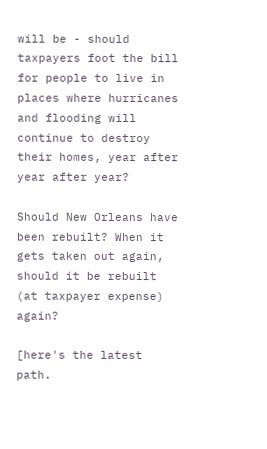will be - should taxpayers foot the bill for people to live in places where hurricanes and flooding will continue to destroy their homes, year after year after year?

Should New Orleans have been rebuilt? When it gets taken out again, should it be rebuilt (at taxpayer expense) again?

[here's the latest path.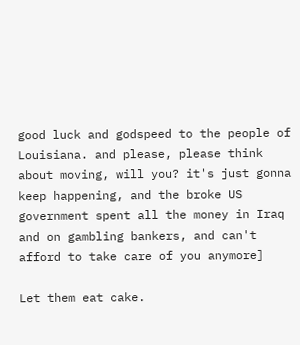good luck and godspeed to the people of Louisiana. and please, please think about moving, will you? it's just gonna keep happening, and the broke US government spent all the money in Iraq and on gambling bankers, and can't afford to take care of you anymore]

Let them eat cake.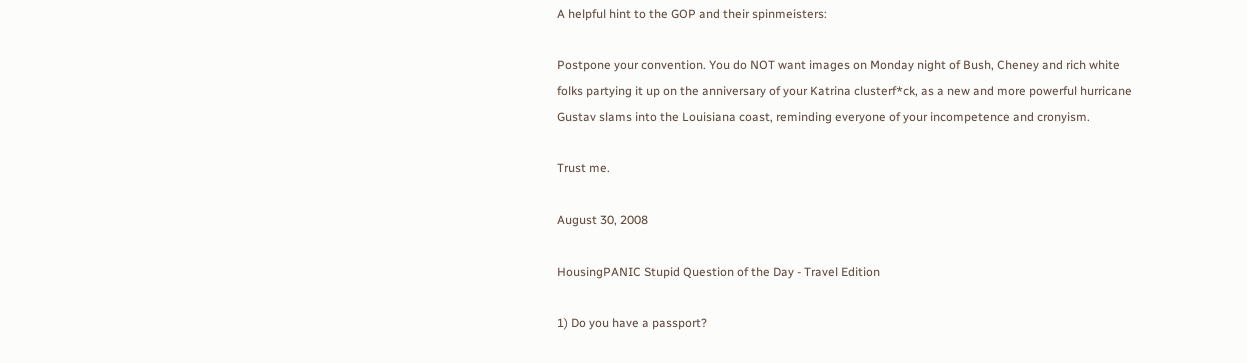A helpful hint to the GOP and their spinmeisters:

Postpone your convention. You do NOT want images on Monday night of Bush, Cheney and rich white folks partying it up on the anniversary of your Katrina clusterf*ck, as a new and more powerful hurricane Gustav slams into the Louisiana coast, reminding everyone of your incompetence and cronyism.

Trust me.

August 30, 2008

HousingPANIC Stupid Question of the Day - Travel Edition

1) Do you have a passport?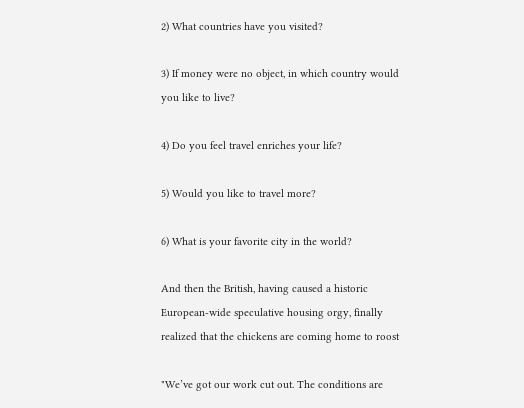2) What countries have you visited?

3) If money were no object, in which country would you like to live?

4) Do you feel travel enriches your life?

5) Would you like to travel more?

6) What is your favorite city in the world?

And then the British, having caused a historic European-wide speculative housing orgy, finally realized that the chickens are coming home to roost

"We’ve got our work cut out. The conditions are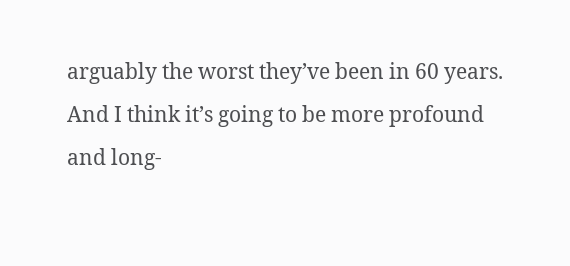arguably the worst they’ve been in 60 years. And I think it’s going to be more profound and long-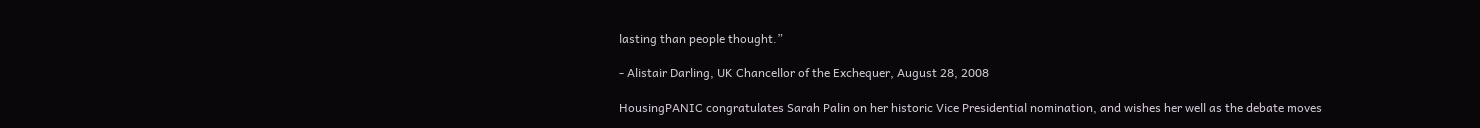lasting than people thought.”

- Alistair Darling, UK Chancellor of the Exchequer, August 28, 2008

HousingPANIC congratulates Sarah Palin on her historic Vice Presidential nomination, and wishes her well as the debate moves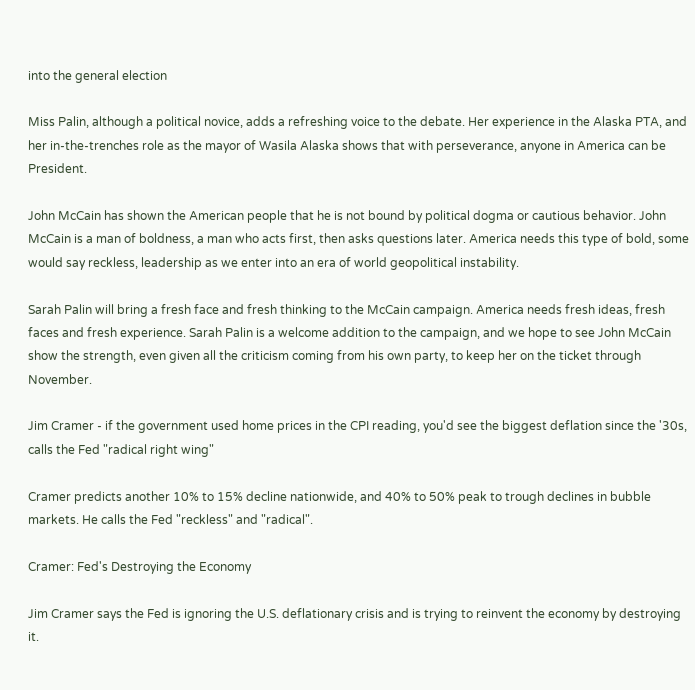into the general election

Miss Palin, although a political novice, adds a refreshing voice to the debate. Her experience in the Alaska PTA, and her in-the-trenches role as the mayor of Wasila Alaska shows that with perseverance, anyone in America can be President.

John McCain has shown the American people that he is not bound by political dogma or cautious behavior. John McCain is a man of boldness, a man who acts first, then asks questions later. America needs this type of bold, some would say reckless, leadership as we enter into an era of world geopolitical instability.

Sarah Palin will bring a fresh face and fresh thinking to the McCain campaign. America needs fresh ideas, fresh faces and fresh experience. Sarah Palin is a welcome addition to the campaign, and we hope to see John McCain show the strength, even given all the criticism coming from his own party, to keep her on the ticket through November.

Jim Cramer - if the government used home prices in the CPI reading, you'd see the biggest deflation since the '30s, calls the Fed "radical right wing"

Cramer predicts another 10% to 15% decline nationwide, and 40% to 50% peak to trough declines in bubble markets. He calls the Fed "reckless" and "radical".

Cramer: Fed's Destroying the Economy

Jim Cramer says the Fed is ignoring the U.S. deflationary crisis and is trying to reinvent the economy by destroying it.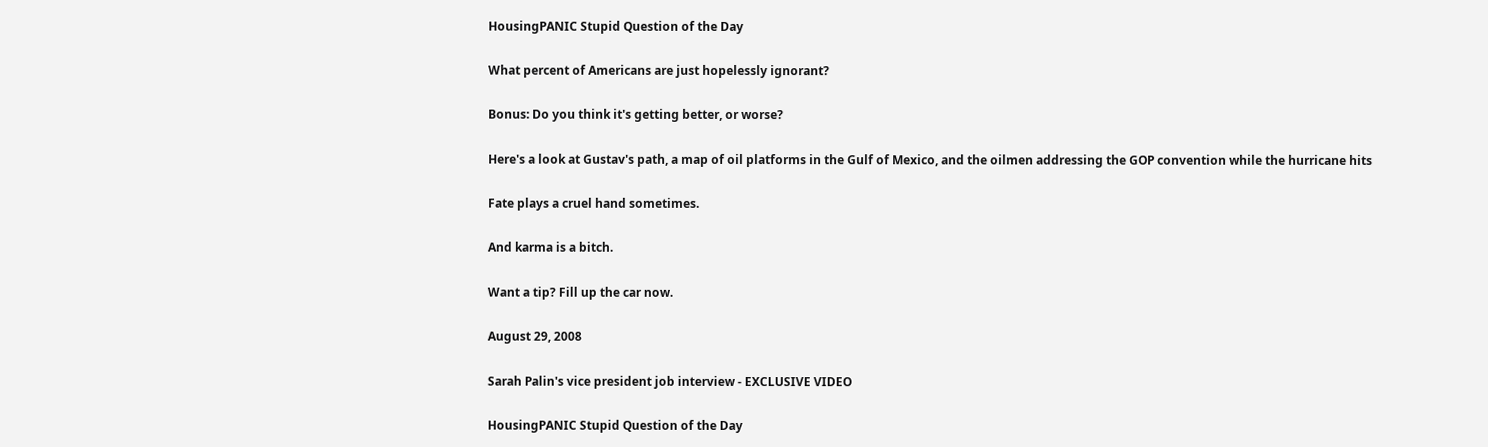HousingPANIC Stupid Question of the Day

What percent of Americans are just hopelessly ignorant?

Bonus: Do you think it's getting better, or worse?

Here's a look at Gustav's path, a map of oil platforms in the Gulf of Mexico, and the oilmen addressing the GOP convention while the hurricane hits

Fate plays a cruel hand sometimes.

And karma is a bitch.

Want a tip? Fill up the car now.

August 29, 2008

Sarah Palin's vice president job interview - EXCLUSIVE VIDEO

HousingPANIC Stupid Question of the Day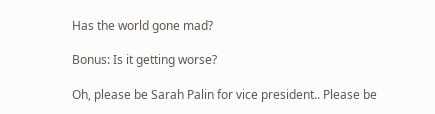Has the world gone mad?

Bonus: Is it getting worse?

Oh, please be Sarah Palin for vice president.. Please be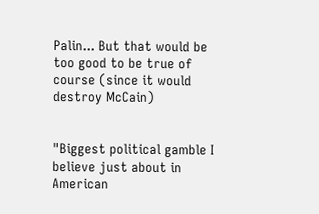Palin... But that would be too good to be true of course (since it would destroy McCain)


"Biggest political gamble I believe just about in American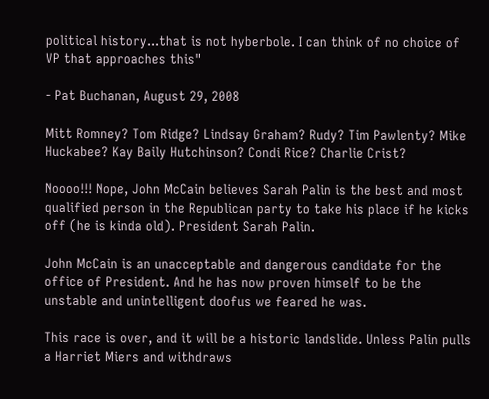political history...that is not hyberbole. I can think of no choice of VP that approaches this"

- Pat Buchanan, August 29, 2008

Mitt Romney? Tom Ridge? Lindsay Graham? Rudy? Tim Pawlenty? Mike Huckabee? Kay Baily Hutchinson? Condi Rice? Charlie Crist?

Noooo!!! Nope, John McCain believes Sarah Palin is the best and most qualified person in the Republican party to take his place if he kicks off (he is kinda old). President Sarah Palin.

John McCain is an unacceptable and dangerous candidate for the office of President. And he has now proven himself to be the unstable and unintelligent doofus we feared he was.

This race is over, and it will be a historic landslide. Unless Palin pulls a Harriet Miers and withdraws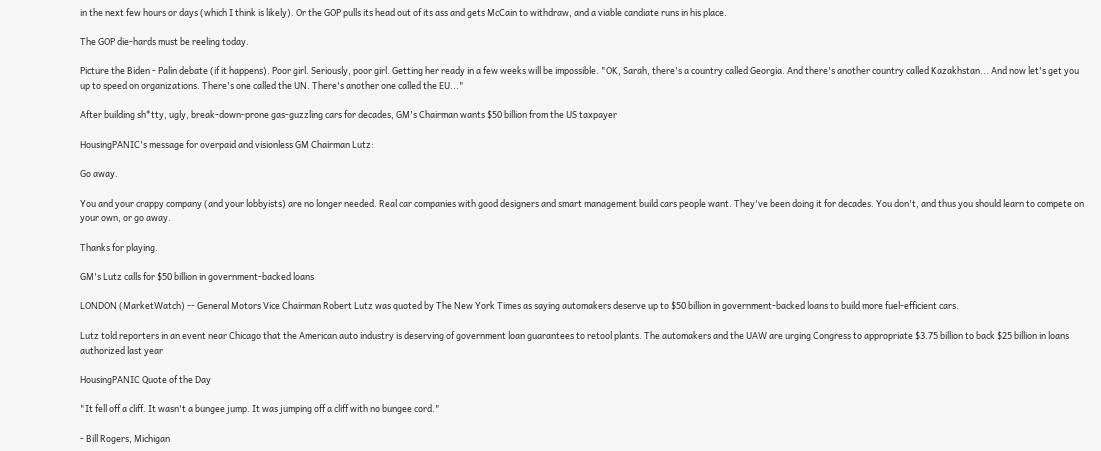in the next few hours or days (which I think is likely). Or the GOP pulls its head out of its ass and gets McCain to withdraw, and a viable candiate runs in his place.

The GOP die-hards must be reeling today.

Picture the Biden - Palin debate (if it happens). Poor girl. Seriously, poor girl. Getting her ready in a few weeks will be impossible. "OK, Sarah, there's a country called Georgia. And there's another country called Kazakhstan... And now let's get you up to speed on organizations. There's one called the UN. There's another one called the EU..."

After building sh*tty, ugly, break-down-prone gas-guzzling cars for decades, GM's Chairman wants $50 billion from the US taxpayer

HousingPANIC's message for overpaid and visionless GM Chairman Lutz:

Go away.

You and your crappy company (and your lobbyists) are no longer needed. Real car companies with good designers and smart management build cars people want. They've been doing it for decades. You don't, and thus you should learn to compete on your own, or go away.

Thanks for playing.

GM's Lutz calls for $50 billion in government-backed loans

LONDON (MarketWatch) -- General Motors Vice Chairman Robert Lutz was quoted by The New York Times as saying automakers deserve up to $50 billion in government-backed loans to build more fuel-efficient cars.

Lutz told reporters in an event near Chicago that the American auto industry is deserving of government loan guarantees to retool plants. The automakers and the UAW are urging Congress to appropriate $3.75 billion to back $25 billion in loans authorized last year

HousingPANIC Quote of the Day

"It fell off a cliff. It wasn't a bungee jump. It was jumping off a cliff with no bungee cord."

- Bill Rogers, Michigan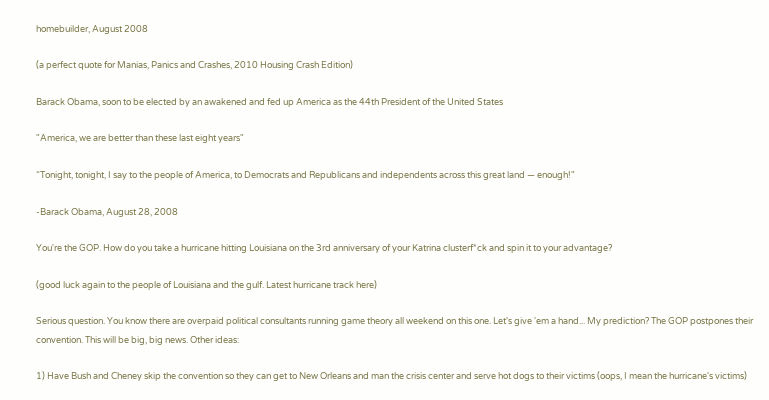homebuilder, August 2008

(a perfect quote for Manias, Panics and Crashes, 2010 Housing Crash Edition)

Barack Obama, soon to be elected by an awakened and fed up America as the 44th President of the United States

"America, we are better than these last eight years"

“Tonight, tonight, I say to the people of America, to Democrats and Republicans and independents across this great land — enough!"

-Barack Obama, August 28, 2008

You're the GOP. How do you take a hurricane hitting Louisiana on the 3rd anniversary of your Katrina clusterf*ck and spin it to your advantage?

(good luck again to the people of Louisiana and the gulf. Latest hurricane track here)

Serious question. You know there are overpaid political consultants running game theory all weekend on this one. Let's give 'em a hand... My prediction? The GOP postpones their convention. This will be big, big news. Other ideas:

1) Have Bush and Cheney skip the convention so they can get to New Orleans and man the crisis center and serve hot dogs to their victims (oops, I mean the hurricane's victims)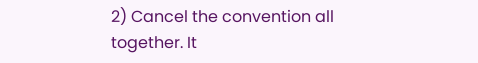2) Cancel the convention all together. It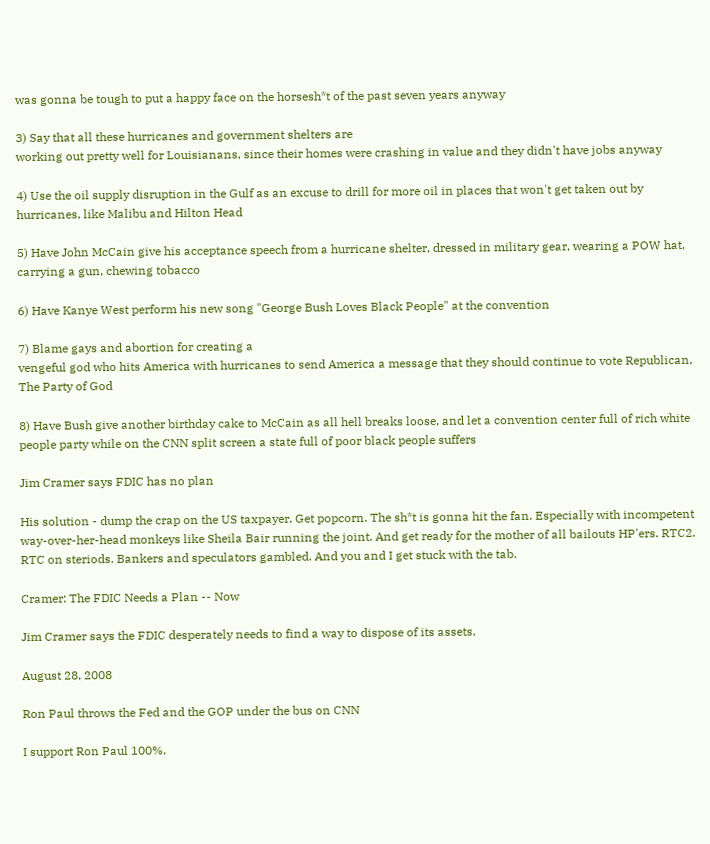was gonna be tough to put a happy face on the horsesh*t of the past seven years anyway

3) Say that all these hurricanes and government shelters are
working out pretty well for Louisianans, since their homes were crashing in value and they didn't have jobs anyway

4) Use the oil supply disruption in the Gulf as an excuse to drill for more oil in places that won't get taken out by hurricanes, like Malibu and Hilton Head

5) Have John McCain give his acceptance speech from a hurricane shelter, dressed in military gear, wearing a POW hat, carrying a gun, chewing tobacco

6) Have Kanye West perform his new song "George Bush Loves Black People" at the convention

7) Blame gays and abortion for creating a
vengeful god who hits America with hurricanes to send America a message that they should continue to vote Republican, The Party of God

8) Have Bush give another birthday cake to McCain as all hell breaks loose, and let a convention center full of rich white people party while on the CNN split screen a state full of poor black people suffers

Jim Cramer says FDIC has no plan

His solution - dump the crap on the US taxpayer. Get popcorn. The sh*t is gonna hit the fan. Especially with incompetent way-over-her-head monkeys like Sheila Bair running the joint. And get ready for the mother of all bailouts HP'ers. RTC2. RTC on steriods. Bankers and speculators gambled. And you and I get stuck with the tab.

Cramer: The FDIC Needs a Plan -- Now

Jim Cramer says the FDIC desperately needs to find a way to dispose of its assets.

August 28, 2008

Ron Paul throws the Fed and the GOP under the bus on CNN

I support Ron Paul 100%.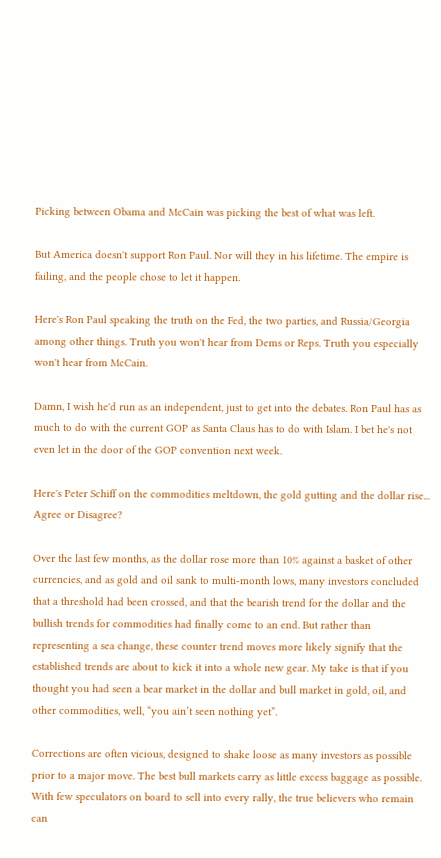Picking between Obama and McCain was picking the best of what was left.

But America doesn't support Ron Paul. Nor will they in his lifetime. The empire is failing, and the people chose to let it happen.

Here's Ron Paul speaking the truth on the Fed, the two parties, and Russia/Georgia among other things. Truth you won't hear from Dems or Reps. Truth you especially won't hear from McCain.

Damn, I wish he'd run as an independent, just to get into the debates. Ron Paul has as much to do with the current GOP as Santa Claus has to do with Islam. I bet he's not even let in the door of the GOP convention next week.

Here's Peter Schiff on the commodities meltdown, the gold gutting and the dollar rise... Agree or Disagree?

Over the last few months, as the dollar rose more than 10% against a basket of other currencies, and as gold and oil sank to multi-month lows, many investors concluded that a threshold had been crossed, and that the bearish trend for the dollar and the bullish trends for commodities had finally come to an end. But rather than representing a sea change, these counter trend moves more likely signify that the established trends are about to kick it into a whole new gear. My take is that if you thought you had seen a bear market in the dollar and bull market in gold, oil, and other commodities, well, “you ain’t seen nothing yet”.

Corrections are often vicious, designed to shake loose as many investors as possible prior to a major move. The best bull markets carry as little excess baggage as possible. With few speculators on board to sell into every rally, the true believers who remain can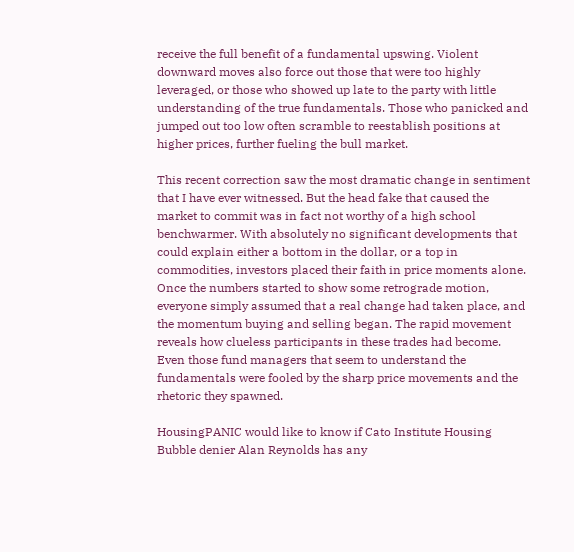receive the full benefit of a fundamental upswing. Violent downward moves also force out those that were too highly leveraged, or those who showed up late to the party with little understanding of the true fundamentals. Those who panicked and jumped out too low often scramble to reestablish positions at higher prices, further fueling the bull market.

This recent correction saw the most dramatic change in sentiment that I have ever witnessed. But the head fake that caused the market to commit was in fact not worthy of a high school benchwarmer. With absolutely no significant developments that could explain either a bottom in the dollar, or a top in commodities, investors placed their faith in price moments alone. Once the numbers started to show some retrograde motion, everyone simply assumed that a real change had taken place, and the momentum buying and selling began. The rapid movement reveals how clueless participants in these trades had become. Even those fund managers that seem to understand the fundamentals were fooled by the sharp price movements and the rhetoric they spawned.

HousingPANIC would like to know if Cato Institute Housing Bubble denier Alan Reynolds has any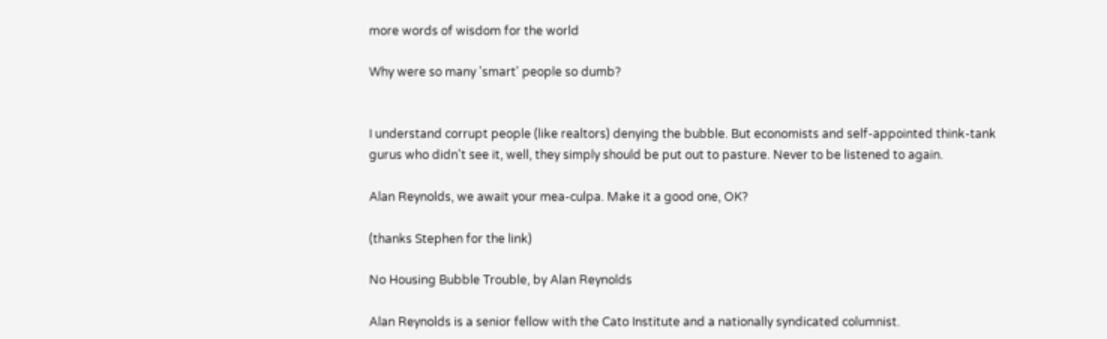more words of wisdom for the world

Why were so many 'smart' people so dumb?


I understand corrupt people (like realtors) denying the bubble. But economists and self-appointed think-tank gurus who didn't see it, well, they simply should be put out to pasture. Never to be listened to again.

Alan Reynolds, we await your mea-culpa. Make it a good one, OK?

(thanks Stephen for the link)

No Housing Bubble Trouble, by Alan Reynolds

Alan Reynolds is a senior fellow with the Cato Institute and a nationally syndicated columnist.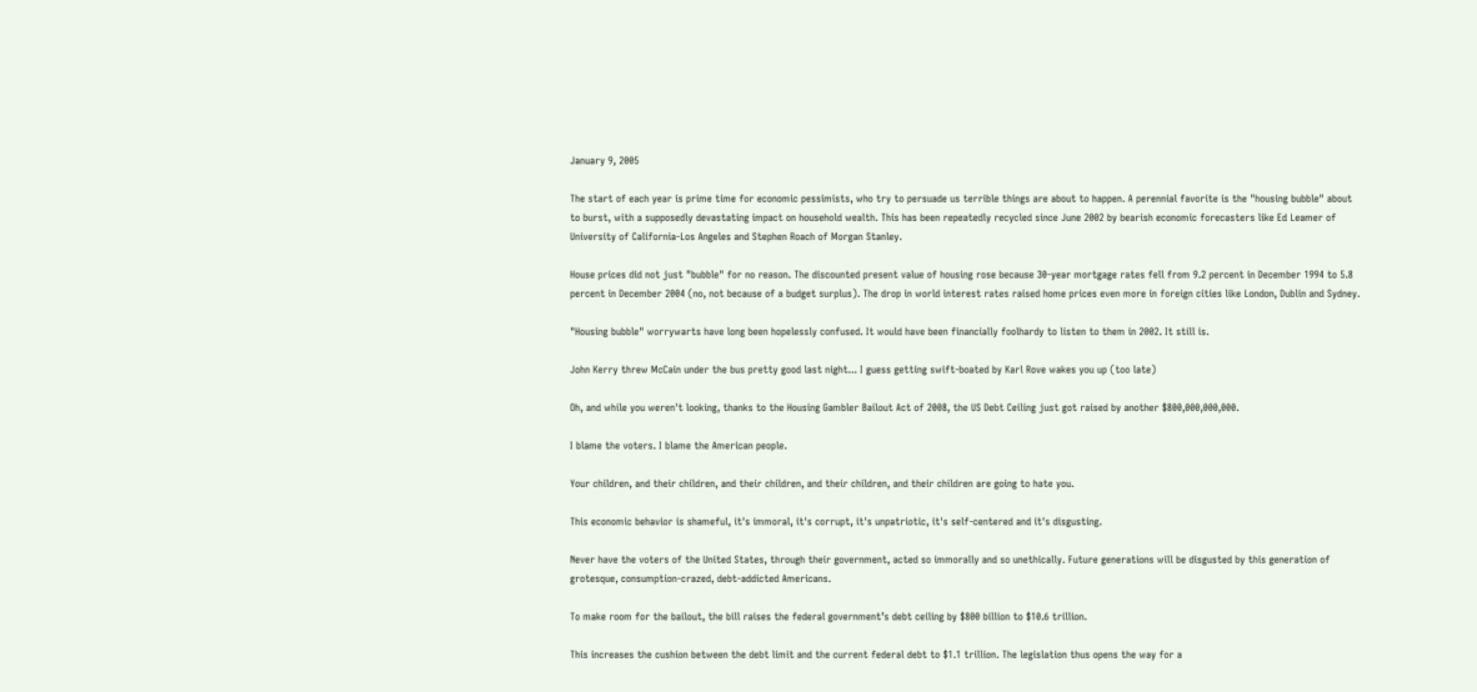January 9, 2005

The start of each year is prime time for economic pessimists, who try to persuade us terrible things are about to happen. A perennial favorite is the "housing bubble" about to burst, with a supposedly devastating impact on household wealth. This has been repeatedly recycled since June 2002 by bearish economic forecasters like Ed Leamer of University of California-Los Angeles and Stephen Roach of Morgan Stanley.

House prices did not just "bubble" for no reason. The discounted present value of housing rose because 30-year mortgage rates fell from 9.2 percent in December 1994 to 5.8 percent in December 2004 (no, not because of a budget surplus). The drop in world interest rates raised home prices even more in foreign cities like London, Dublin and Sydney.

"Housing bubble" worrywarts have long been hopelessly confused. It would have been financially foolhardy to listen to them in 2002. It still is.

John Kerry threw McCain under the bus pretty good last night... I guess getting swift-boated by Karl Rove wakes you up (too late)

Oh, and while you weren't looking, thanks to the Housing Gambler Bailout Act of 2008, the US Debt Ceiling just got raised by another $800,000,000,000.

I blame the voters. I blame the American people.

Your children, and their children, and their children, and their children, and their children are going to hate you.

This economic behavior is shameful, it's immoral, it's corrupt, it's unpatriotic, it's self-centered and it's disgusting.

Never have the voters of the United States, through their government, acted so immorally and so unethically. Future generations will be disgusted by this generation of grotesque, consumption-crazed, debt-addicted Americans.

To make room for the bailout, the bill raises the federal government’s debt ceiling by $800 billion to $10.6 trillion.

This increases the cushion between the debt limit and the current federal debt to $1.1 trillion. The legislation thus opens the way for a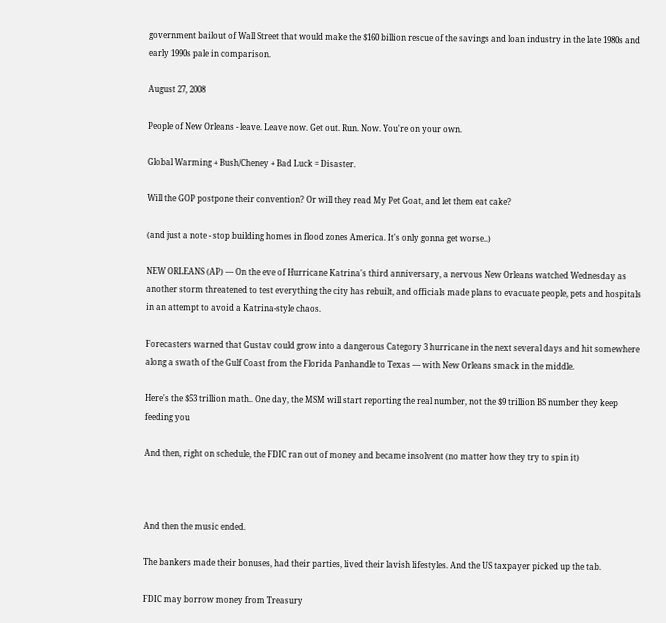government bailout of Wall Street that would make the $160 billion rescue of the savings and loan industry in the late 1980s and early 1990s pale in comparison.

August 27, 2008

People of New Orleans - leave. Leave now. Get out. Run. Now. You're on your own.

Global Warming + Bush/Cheney + Bad Luck = Disaster.

Will the GOP postpone their convention? Or will they read My Pet Goat, and let them eat cake?

(and just a note - stop building homes in flood zones America. It's only gonna get worse..)

NEW ORLEANS (AP) — On the eve of Hurricane Katrina's third anniversary, a nervous New Orleans watched Wednesday as another storm threatened to test everything the city has rebuilt, and officials made plans to evacuate people, pets and hospitals in an attempt to avoid a Katrina-style chaos.

Forecasters warned that Gustav could grow into a dangerous Category 3 hurricane in the next several days and hit somewhere along a swath of the Gulf Coast from the Florida Panhandle to Texas — with New Orleans smack in the middle.

Here's the $53 trillion math.. One day, the MSM will start reporting the real number, not the $9 trillion BS number they keep feeding you

And then, right on schedule, the FDIC ran out of money and became insolvent (no matter how they try to spin it)



And then the music ended.

The bankers made their bonuses, had their parties, lived their lavish lifestyles. And the US taxpayer picked up the tab.

FDIC may borrow money from Treasury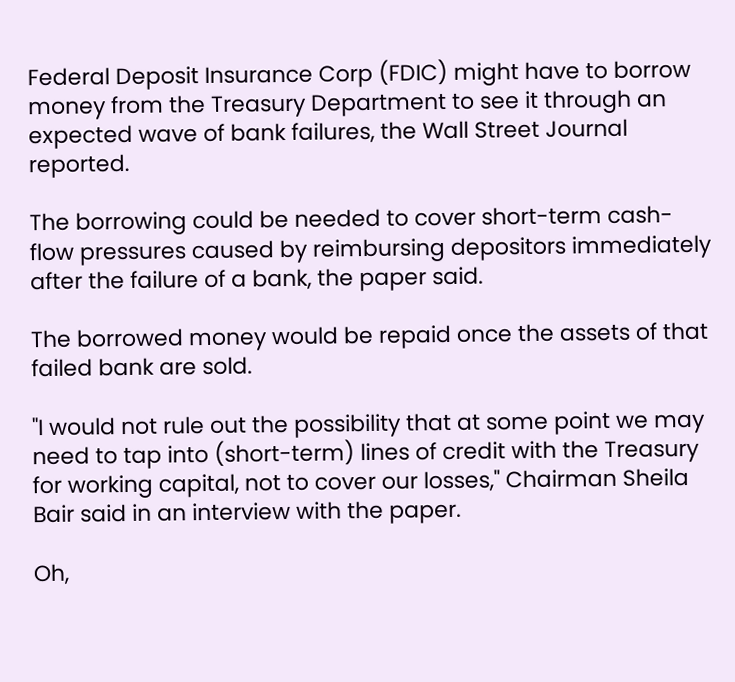Federal Deposit Insurance Corp (FDIC) might have to borrow money from the Treasury Department to see it through an expected wave of bank failures, the Wall Street Journal reported.

The borrowing could be needed to cover short-term cash-flow pressures caused by reimbursing depositors immediately after the failure of a bank, the paper said.

The borrowed money would be repaid once the assets of that failed bank are sold.

"I would not rule out the possibility that at some point we may need to tap into (short-term) lines of credit with the Treasury for working capital, not to cover our losses," Chairman Sheila Bair said in an interview with the paper.

Oh,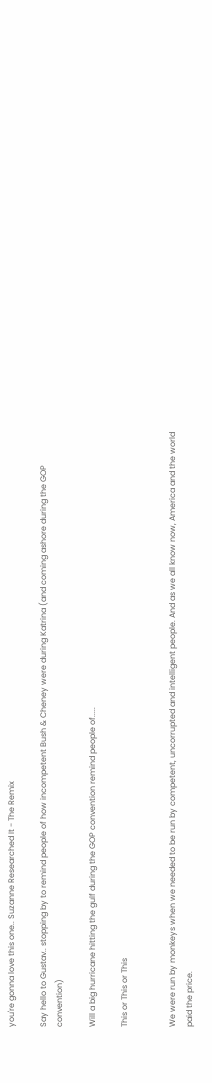you're gonna love this one.. Suzanne Researched It - The Remix

Say hello to Gustav.. stopping by to remind people of how incompetent Bush & Cheney were during Katrina (and coming ashore during the GOP convention)

Will a big hurricane hitting the gulf during the GOP convention remind people of.....

This or This or This


We were run by monkeys when we needed to be run by competent, uncorrupted and intelligent people. And as we all know now, America and the world paid the price.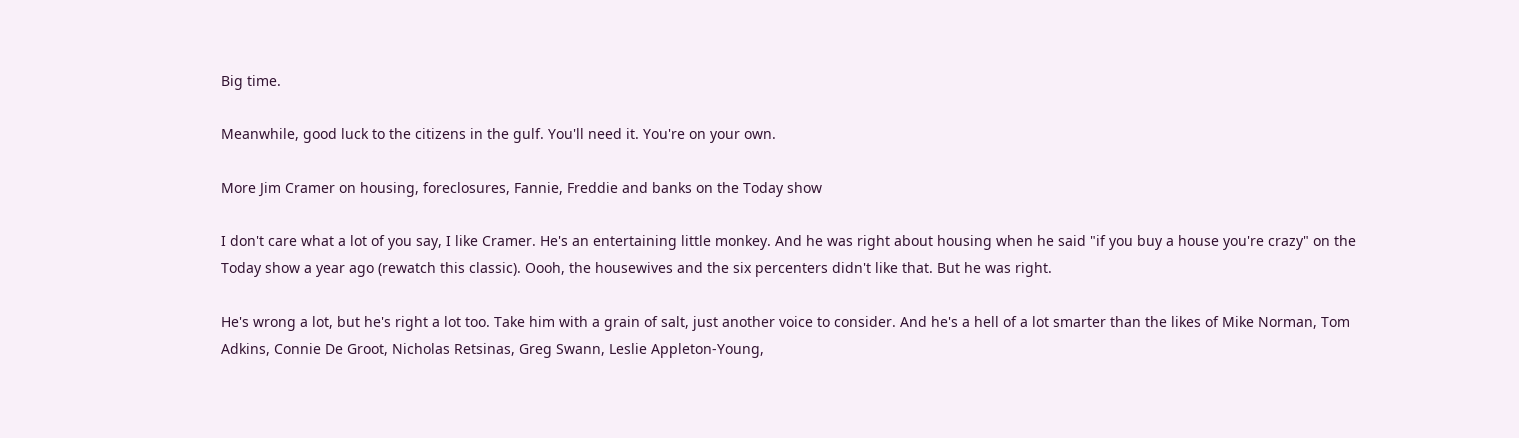Big time.

Meanwhile, good luck to the citizens in the gulf. You'll need it. You're on your own.

More Jim Cramer on housing, foreclosures, Fannie, Freddie and banks on the Today show

I don't care what a lot of you say, I like Cramer. He's an entertaining little monkey. And he was right about housing when he said "if you buy a house you're crazy" on the Today show a year ago (rewatch this classic). Oooh, the housewives and the six percenters didn't like that. But he was right.

He's wrong a lot, but he's right a lot too. Take him with a grain of salt, just another voice to consider. And he's a hell of a lot smarter than the likes of Mike Norman, Tom Adkins, Connie De Groot, Nicholas Retsinas, Greg Swann, Leslie Appleton-Young,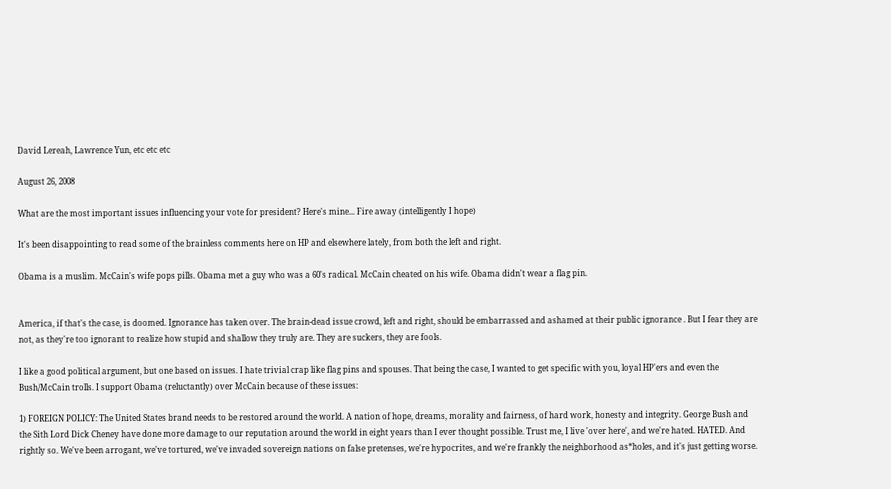David Lereah, Lawrence Yun, etc etc etc

August 26, 2008

What are the most important issues influencing your vote for president? Here's mine... Fire away (intelligently I hope)

It's been disappointing to read some of the brainless comments here on HP and elsewhere lately, from both the left and right.

Obama is a muslim. McCain's wife pops pills. Obama met a guy who was a 60's radical. McCain cheated on his wife. Obama didn't wear a flag pin.


America, if that's the case, is doomed. Ignorance has taken over. The brain-dead issue crowd, left and right, should be embarrassed and ashamed at their public ignorance . But I fear they are not, as they're too ignorant to realize how stupid and shallow they truly are. They are suckers, they are fools.

I like a good political argument, but one based on issues. I hate trivial crap like flag pins and spouses. That being the case, I wanted to get specific with you, loyal HP'ers and even the Bush/McCain trolls. I support Obama (reluctantly) over McCain because of these issues:

1) FOREIGN POLICY: The United States brand needs to be restored around the world. A nation of hope, dreams, morality and fairness, of hard work, honesty and integrity. George Bush and the Sith Lord Dick Cheney have done more damage to our reputation around the world in eight years than I ever thought possible. Trust me, I live 'over here', and we're hated. HATED. And rightly so. We've been arrogant, we've tortured, we've invaded sovereign nations on false pretenses, we're hypocrites, and we're frankly the neighborhood as*holes, and it's just getting worse.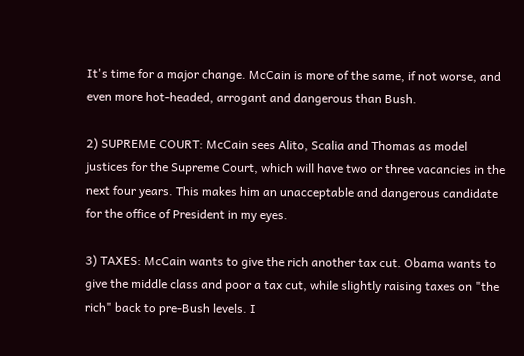It's time for a major change. McCain is more of the same, if not worse, and even more hot-headed, arrogant and dangerous than Bush.

2) SUPREME COURT: McCain sees Alito, Scalia and Thomas as model justices for the Supreme Court, which will have two or three vacancies in the next four years. This makes him an unacceptable and dangerous candidate for the office of President in my eyes.

3) TAXES: McCain wants to give the rich another tax cut. Obama wants to give the middle class and poor a tax cut, while slightly raising taxes on "the rich" back to pre-Bush levels. I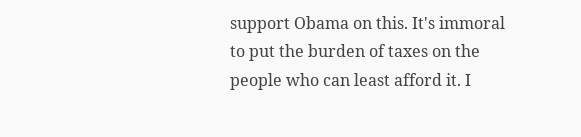support Obama on this. It's immoral to put the burden of taxes on the people who can least afford it. I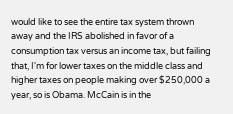would like to see the entire tax system thrown away and the IRS abolished in favor of a consumption tax versus an income tax, but failing that, I'm for lower taxes on the middle class and higher taxes on people making over $250,000 a year, so is Obama. McCain is in the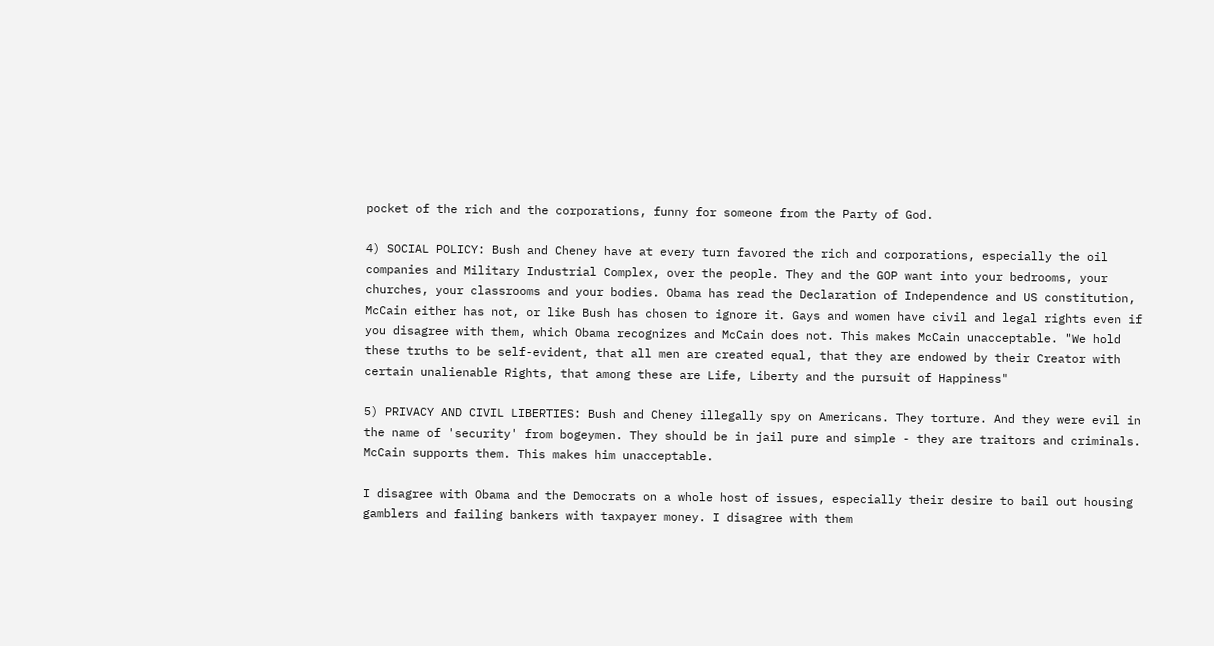pocket of the rich and the corporations, funny for someone from the Party of God.

4) SOCIAL POLICY: Bush and Cheney have at every turn favored the rich and corporations, especially the oil companies and Military Industrial Complex, over the people. They and the GOP want into your bedrooms, your churches, your classrooms and your bodies. Obama has read the Declaration of Independence and US constitution, McCain either has not, or like Bush has chosen to ignore it. Gays and women have civil and legal rights even if you disagree with them, which Obama recognizes and McCain does not. This makes McCain unacceptable. "We hold these truths to be self-evident, that all men are created equal, that they are endowed by their Creator with certain unalienable Rights, that among these are Life, Liberty and the pursuit of Happiness"

5) PRIVACY AND CIVIL LIBERTIES: Bush and Cheney illegally spy on Americans. They torture. And they were evil in the name of 'security' from bogeymen. They should be in jail pure and simple - they are traitors and criminals. McCain supports them. This makes him unacceptable.

I disagree with Obama and the Democrats on a whole host of issues, especially their desire to bail out housing gamblers and failing bankers with taxpayer money. I disagree with them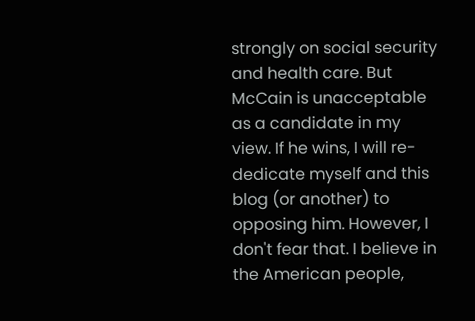strongly on social security and health care. But McCain is unacceptable as a candidate in my view. If he wins, I will re-dedicate myself and this blog (or another) to opposing him. However, I don't fear that. I believe in the American people,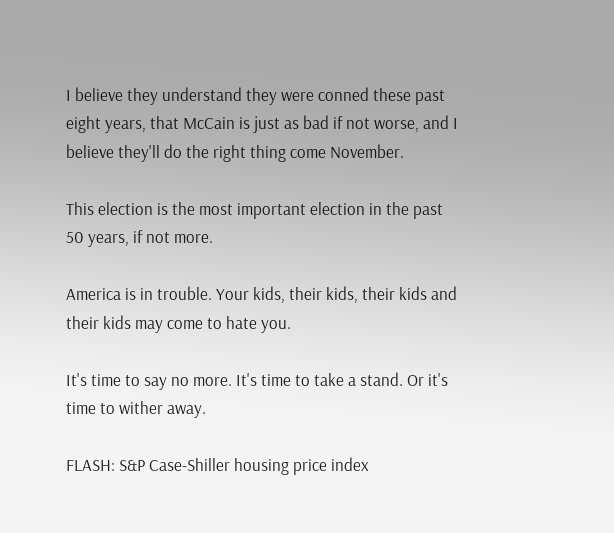I believe they understand they were conned these past eight years, that McCain is just as bad if not worse, and I believe they'll do the right thing come November.

This election is the most important election in the past 50 years, if not more.

America is in trouble. Your kids, their kids, their kids and their kids may come to hate you.

It's time to say no more. It's time to take a stand. Or it's time to wither away.

FLASH: S&P Case-Shiller housing price index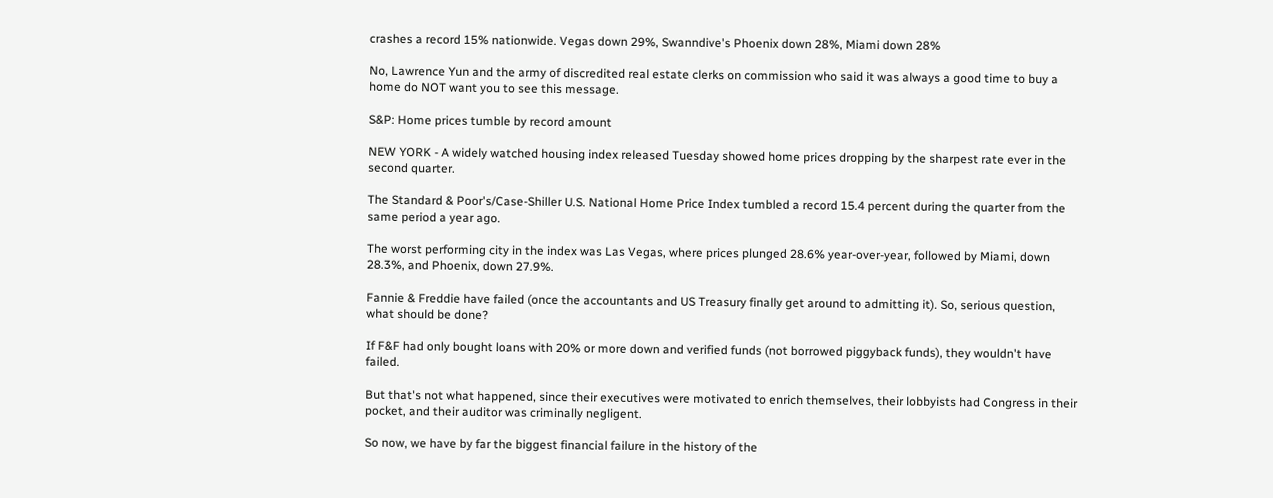crashes a record 15% nationwide. Vegas down 29%, Swanndive's Phoenix down 28%, Miami down 28%

No, Lawrence Yun and the army of discredited real estate clerks on commission who said it was always a good time to buy a home do NOT want you to see this message.

S&P: Home prices tumble by record amount

NEW YORK - A widely watched housing index released Tuesday showed home prices dropping by the sharpest rate ever in the second quarter.

The Standard & Poor's/Case-Shiller U.S. National Home Price Index tumbled a record 15.4 percent during the quarter from the same period a year ago.

The worst performing city in the index was Las Vegas, where prices plunged 28.6% year-over-year, followed by Miami, down 28.3%, and Phoenix, down 27.9%.

Fannie & Freddie have failed (once the accountants and US Treasury finally get around to admitting it). So, serious question, what should be done?

If F&F had only bought loans with 20% or more down and verified funds (not borrowed piggyback funds), they wouldn't have failed.

But that's not what happened, since their executives were motivated to enrich themselves, their lobbyists had Congress in their pocket, and their auditor was criminally negligent.

So now, we have by far the biggest financial failure in the history of the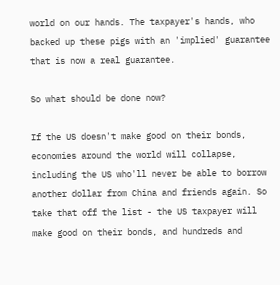world on our hands. The taxpayer's hands, who backed up these pigs with an 'implied' guarantee that is now a real guarantee.

So what should be done now?

If the US doesn't make good on their bonds, economies around the world will collapse, including the US who'll never be able to borrow another dollar from China and friends again. So take that off the list - the US taxpayer will make good on their bonds, and hundreds and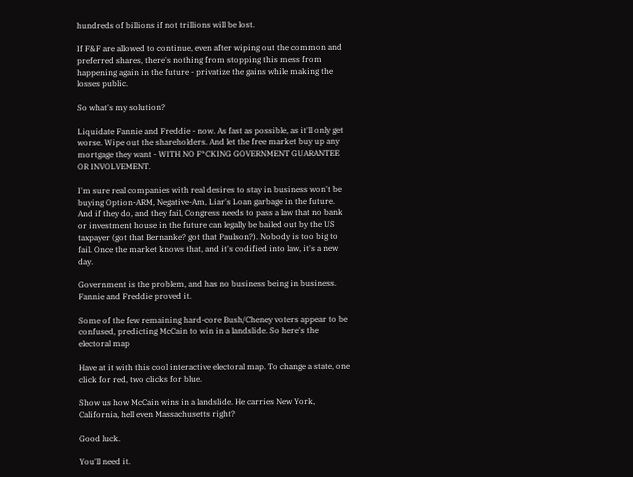hundreds of billions if not trillions will be lost.

If F&F are allowed to continue, even after wiping out the common and preferred shares, there's nothing from stopping this mess from happening again in the future - privatize the gains while making the losses public.

So what's my solution?

Liquidate Fannie and Freddie - now. As fast as possible, as it'll only get worse. Wipe out the shareholders. And let the free market buy up any mortgage they want - WITH NO F*CKING GOVERNMENT GUARANTEE OR INVOLVEMENT.

I'm sure real companies with real desires to stay in business won't be buying Option-ARM, Negative-Am, Liar's Loan garbage in the future. And if they do, and they fail, Congress needs to pass a law that no bank or investment house in the future can legally be bailed out by the US taxpayer (got that Bernanke? got that Paulson?). Nobody is too big to fail. Once the market knows that, and it's codified into law, it's a new day.

Government is the problem, and has no business being in business. Fannie and Freddie proved it.

Some of the few remaining hard-core Bush/Cheney voters appear to be confused, predicting McCain to win in a landslide. So here's the electoral map

Have at it with this cool interactive electoral map. To change a state, one click for red, two clicks for blue.

Show us how McCain wins in a landslide. He carries New York, California, hell even Massachusetts right?

Good luck.

You'll need it.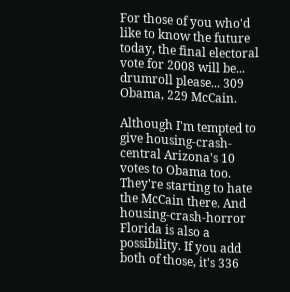For those of you who'd like to know the future today, the final electoral vote for 2008 will be... drumroll please... 309 Obama, 229 McCain.

Although I'm tempted to give housing-crash-central Arizona's 10 votes to Obama too. They're starting to hate the McCain there. And housing-crash-horror Florida is also a possibility. If you add both of those, it's 336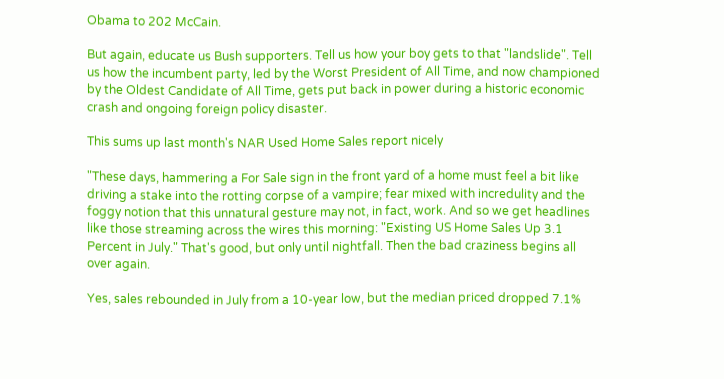Obama to 202 McCain.

But again, educate us Bush supporters. Tell us how your boy gets to that "landslide". Tell us how the incumbent party, led by the Worst President of All Time, and now championed by the Oldest Candidate of All Time, gets put back in power during a historic economic crash and ongoing foreign policy disaster.

This sums up last month's NAR Used Home Sales report nicely

"These days, hammering a For Sale sign in the front yard of a home must feel a bit like driving a stake into the rotting corpse of a vampire; fear mixed with incredulity and the foggy notion that this unnatural gesture may not, in fact, work. And so we get headlines like those streaming across the wires this morning: "Existing US Home Sales Up 3.1 Percent in July." That's good, but only until nightfall. Then the bad craziness begins all over again.

Yes, sales rebounded in July from a 10-year low, but the median priced dropped 7.1%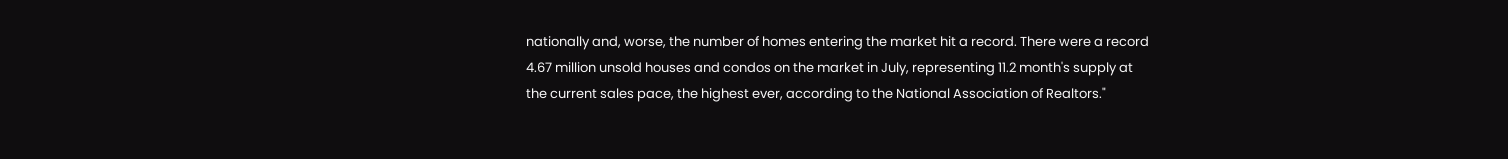nationally and, worse, the number of homes entering the market hit a record. There were a record 4.67 million unsold houses and condos on the market in July, representing 11.2 month's supply at the current sales pace, the highest ever, according to the National Association of Realtors."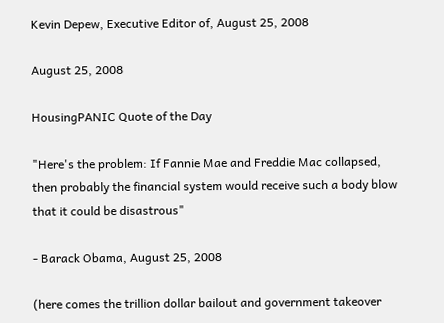Kevin Depew, Executive Editor of, August 25, 2008

August 25, 2008

HousingPANIC Quote of the Day

"Here's the problem: If Fannie Mae and Freddie Mac collapsed, then probably the financial system would receive such a body blow that it could be disastrous"

- Barack Obama, August 25, 2008

(here comes the trillion dollar bailout and government takeover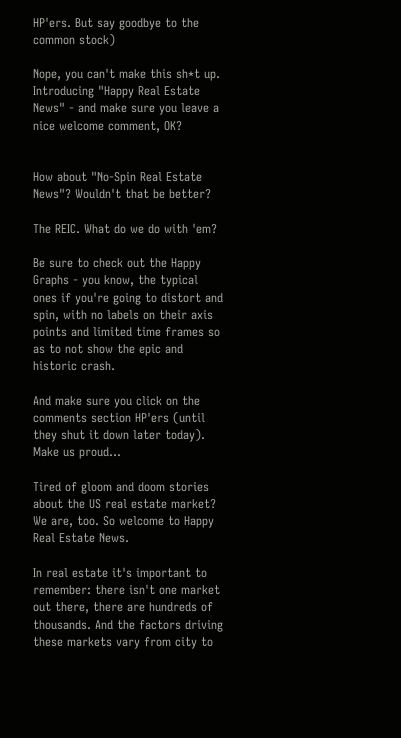HP'ers. But say goodbye to the common stock)

Nope, you can't make this sh*t up. Introducing "Happy Real Estate News" - and make sure you leave a nice welcome comment, OK?


How about "No-Spin Real Estate News"? Wouldn't that be better?

The REIC. What do we do with 'em?

Be sure to check out the Happy Graphs - you know, the typical ones if you're going to distort and spin, with no labels on their axis points and limited time frames so as to not show the epic and historic crash.

And make sure you click on the comments section HP'ers (until they shut it down later today). Make us proud...

Tired of gloom and doom stories about the US real estate market? We are, too. So welcome to Happy Real Estate News.

In real estate it's important to remember: there isn't one market out there, there are hundreds of thousands. And the factors driving these markets vary from city to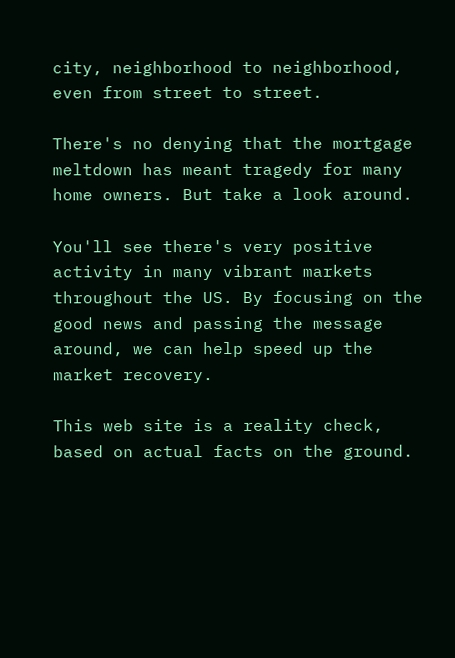city, neighborhood to neighborhood, even from street to street.

There's no denying that the mortgage meltdown has meant tragedy for many home owners. But take a look around.

You'll see there's very positive activity in many vibrant markets throughout the US. By focusing on the good news and passing the message around, we can help speed up the market recovery.

This web site is a reality check, based on actual facts on the ground.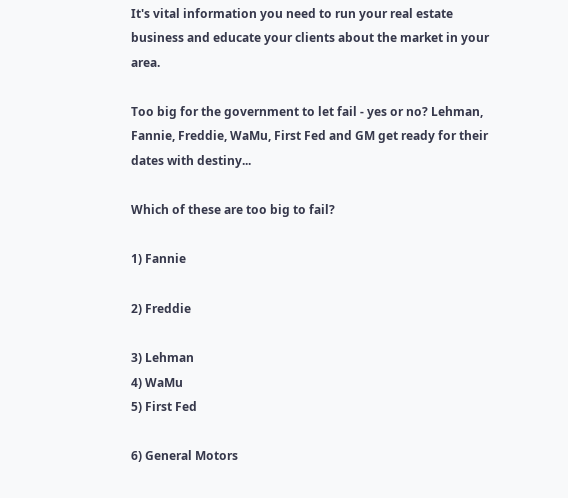It's vital information you need to run your real estate business and educate your clients about the market in your area.

Too big for the government to let fail - yes or no? Lehman, Fannie, Freddie, WaMu, First Fed and GM get ready for their dates with destiny...

Which of these are too big to fail?

1) Fannie

2) Freddie

3) Lehman
4) WaMu
5) First Fed

6) General Motors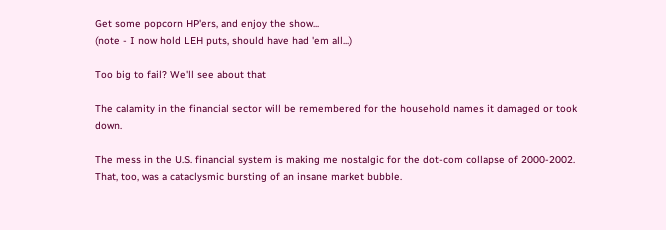Get some popcorn HP'ers, and enjoy the show...
(note - I now hold LEH puts, should have had 'em all...)

Too big to fail? We'll see about that

The calamity in the financial sector will be remembered for the household names it damaged or took down.

The mess in the U.S. financial system is making me nostalgic for the dot-com collapse of 2000-2002. That, too, was a cataclysmic bursting of an insane market bubble.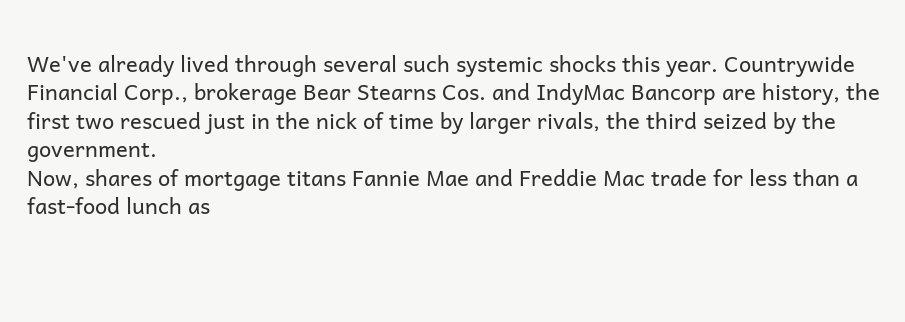We've already lived through several such systemic shocks this year. Countrywide Financial Corp., brokerage Bear Stearns Cos. and IndyMac Bancorp are history, the first two rescued just in the nick of time by larger rivals, the third seized by the government.
Now, shares of mortgage titans Fannie Mae and Freddie Mac trade for less than a fast-food lunch as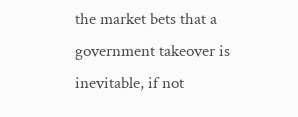the market bets that a government takeover is inevitable, if not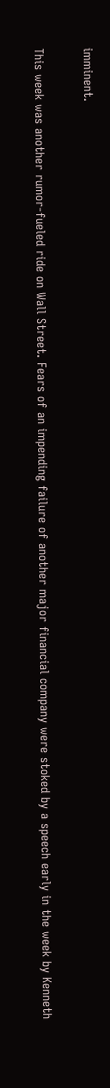imminent.

This week was another rumor-fueled ride on Wall Street. Fears of an impending failure of another major financial company were stoked by a speech early in the week by Kenneth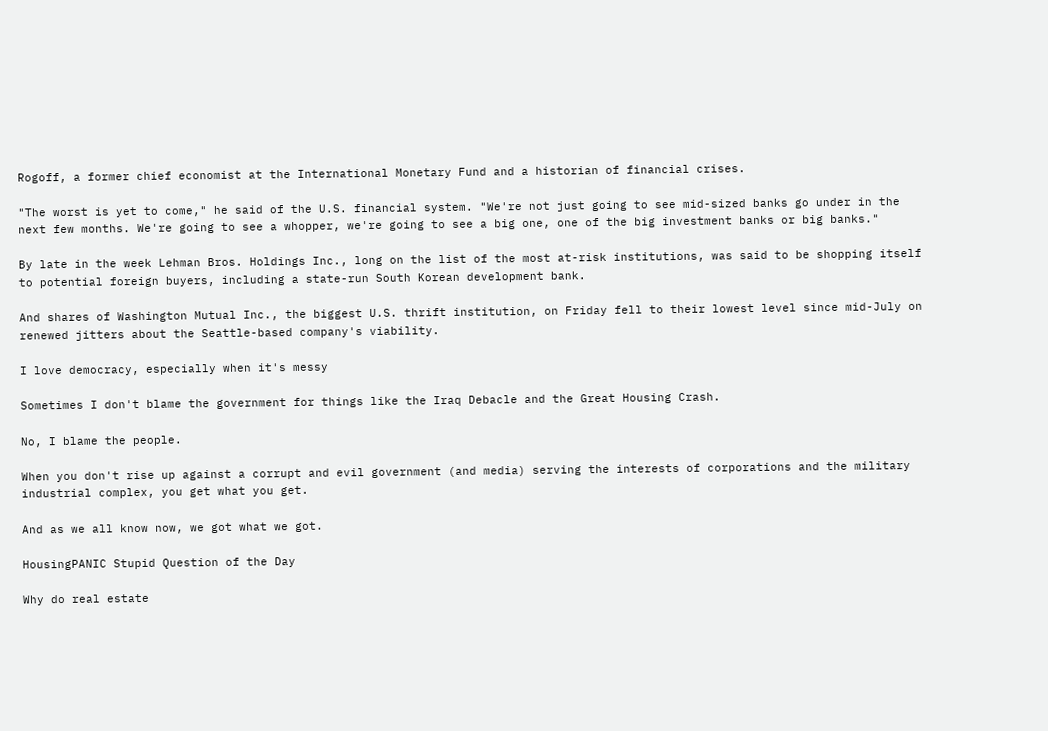Rogoff, a former chief economist at the International Monetary Fund and a historian of financial crises.

"The worst is yet to come," he said of the U.S. financial system. "We're not just going to see mid-sized banks go under in the next few months. We're going to see a whopper, we're going to see a big one, one of the big investment banks or big banks."

By late in the week Lehman Bros. Holdings Inc., long on the list of the most at-risk institutions, was said to be shopping itself to potential foreign buyers, including a state-run South Korean development bank.

And shares of Washington Mutual Inc., the biggest U.S. thrift institution, on Friday fell to their lowest level since mid-July on renewed jitters about the Seattle-based company's viability.

I love democracy, especially when it's messy

Sometimes I don't blame the government for things like the Iraq Debacle and the Great Housing Crash.

No, I blame the people.

When you don't rise up against a corrupt and evil government (and media) serving the interests of corporations and the military industrial complex, you get what you get.

And as we all know now, we got what we got.

HousingPANIC Stupid Question of the Day

Why do real estate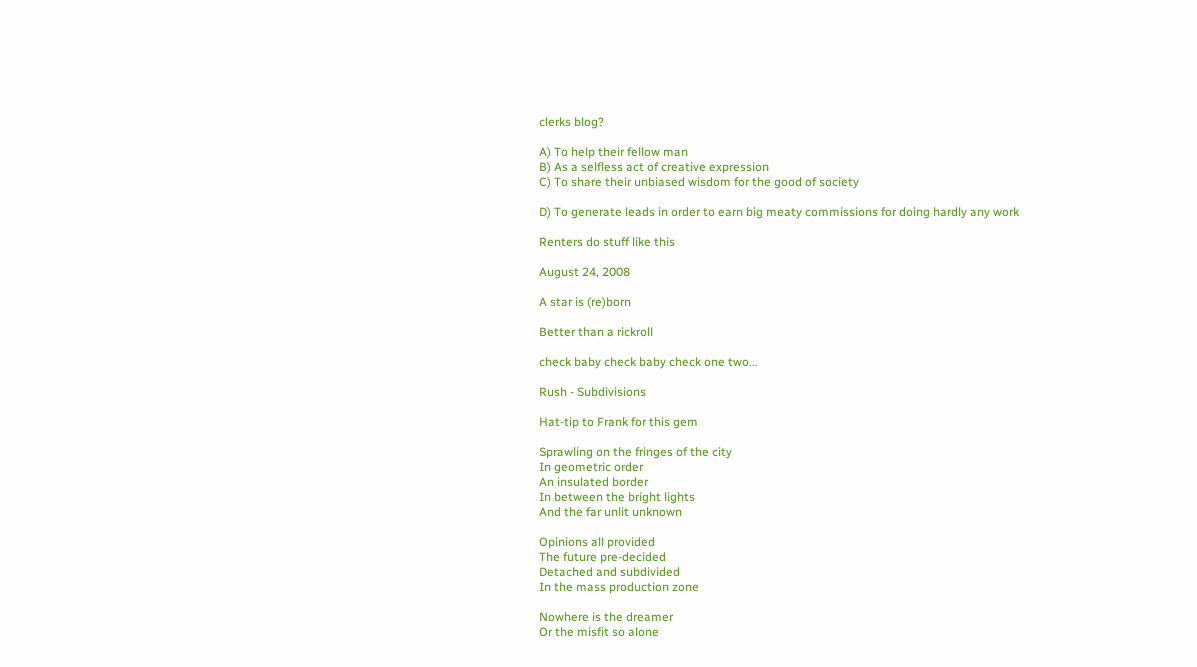clerks blog?

A) To help their fellow man
B) As a selfless act of creative expression
C) To share their unbiased wisdom for the good of society

D) To generate leads in order to earn big meaty commissions for doing hardly any work

Renters do stuff like this

August 24, 2008

A star is (re)born

Better than a rickroll

check baby check baby check one two...

Rush - Subdivisions

Hat-tip to Frank for this gem

Sprawling on the fringes of the city
In geometric order
An insulated border
In between the bright lights
And the far unlit unknown

Opinions all provided
The future pre-decided
Detached and subdivided
In the mass production zone

Nowhere is the dreamer
Or the misfit so alone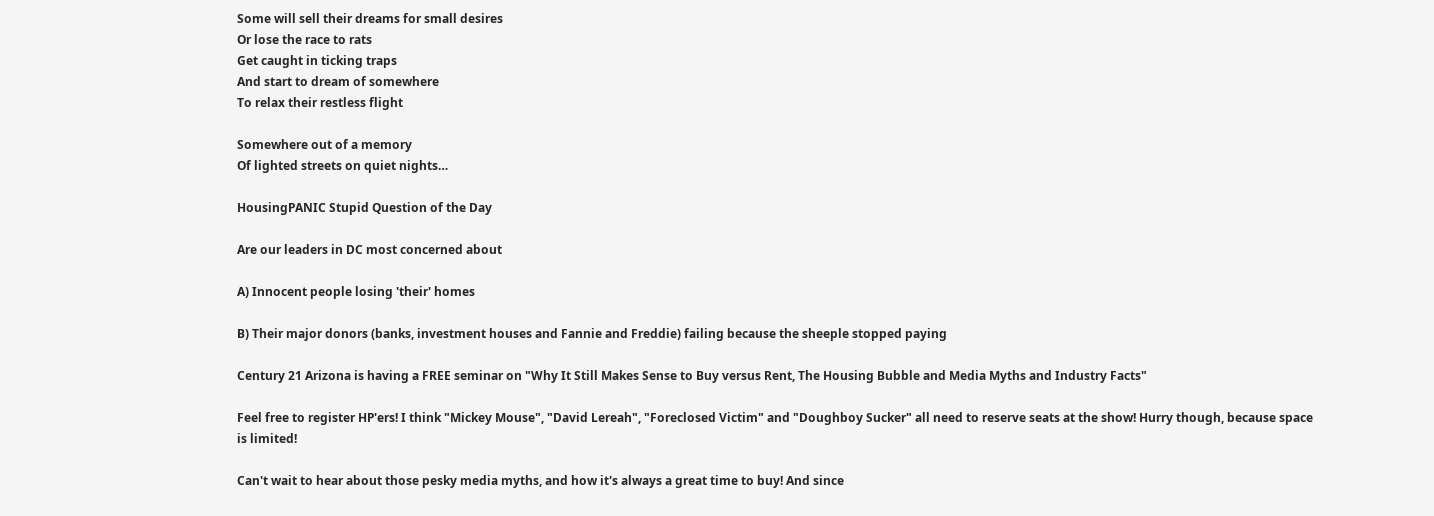Some will sell their dreams for small desires
Or lose the race to rats
Get caught in ticking traps
And start to dream of somewhere
To relax their restless flight

Somewhere out of a memory
Of lighted streets on quiet nights…

HousingPANIC Stupid Question of the Day

Are our leaders in DC most concerned about

A) Innocent people losing 'their' homes

B) Their major donors (banks, investment houses and Fannie and Freddie) failing because the sheeple stopped paying

Century 21 Arizona is having a FREE seminar on "Why It Still Makes Sense to Buy versus Rent, The Housing Bubble and Media Myths and Industry Facts"

Feel free to register HP'ers! I think "Mickey Mouse", "David Lereah", "Foreclosed Victim" and "Doughboy Sucker" all need to reserve seats at the show! Hurry though, because space is limited!

Can't wait to hear about those pesky media myths, and how it's always a great time to buy! And since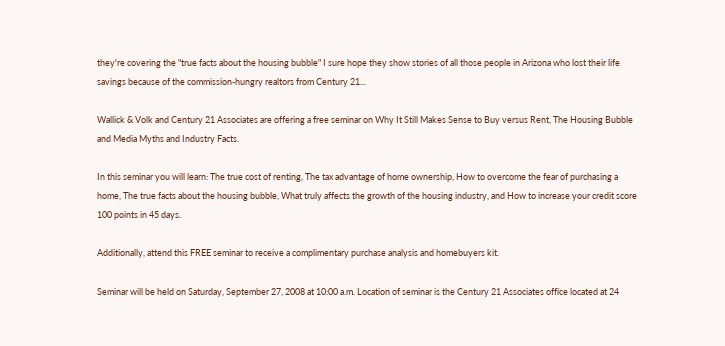they're covering the "true facts about the housing bubble" I sure hope they show stories of all those people in Arizona who lost their life savings because of the commission-hungry realtors from Century 21...

Wallick & Volk and Century 21 Associates are offering a free seminar on Why It Still Makes Sense to Buy versus Rent, The Housing Bubble and Media Myths and Industry Facts.

In this seminar you will learn: The true cost of renting, The tax advantage of home ownership, How to overcome the fear of purchasing a home, The true facts about the housing bubble, What truly affects the growth of the housing industry, and How to increase your credit score 100 points in 45 days.

Additionally, attend this FREE seminar to receive a complimentary purchase analysis and homebuyers kit.

Seminar will be held on Saturday, September 27, 2008 at 10:00 a.m. Location of seminar is the Century 21 Associates office located at 24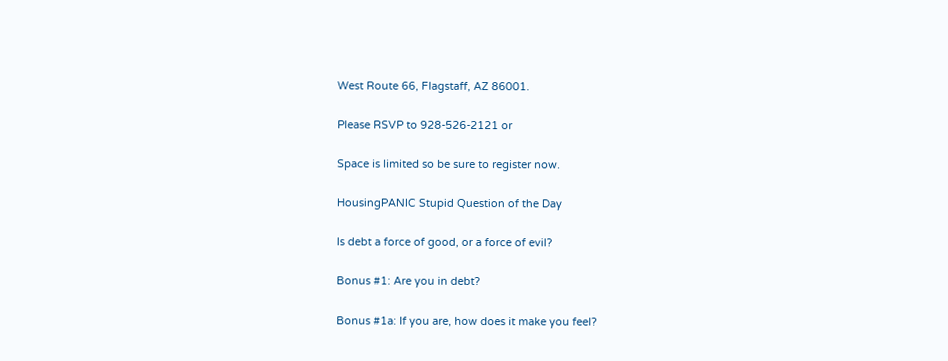West Route 66, Flagstaff, AZ 86001.

Please RSVP to 928-526-2121 or

Space is limited so be sure to register now.

HousingPANIC Stupid Question of the Day

Is debt a force of good, or a force of evil?

Bonus #1: Are you in debt?

Bonus #1a: If you are, how does it make you feel?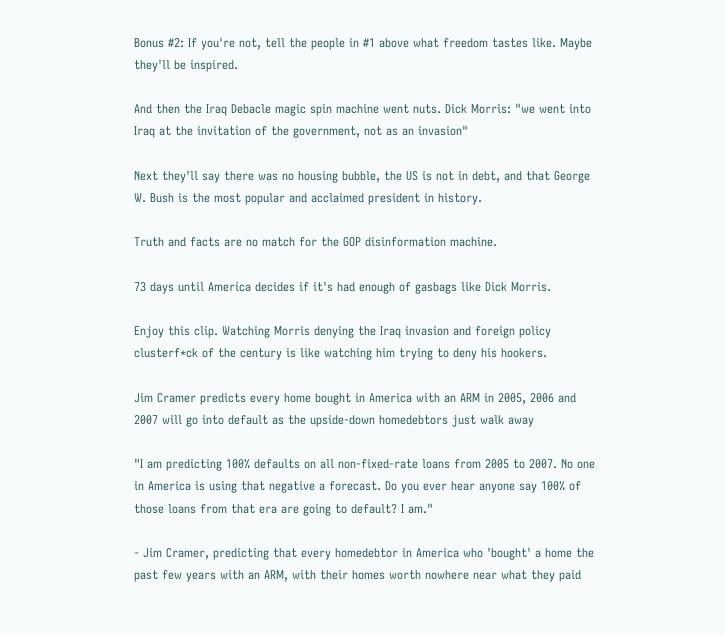Bonus #2: If you're not, tell the people in #1 above what freedom tastes like. Maybe they'll be inspired.

And then the Iraq Debacle magic spin machine went nuts. Dick Morris: "we went into Iraq at the invitation of the government, not as an invasion"

Next they'll say there was no housing bubble, the US is not in debt, and that George W. Bush is the most popular and acclaimed president in history.

Truth and facts are no match for the GOP disinformation machine.

73 days until America decides if it's had enough of gasbags like Dick Morris.

Enjoy this clip. Watching Morris denying the Iraq invasion and foreign policy clusterf*ck of the century is like watching him trying to deny his hookers.

Jim Cramer predicts every home bought in America with an ARM in 2005, 2006 and 2007 will go into default as the upside-down homedebtors just walk away

"I am predicting 100% defaults on all non-fixed-rate loans from 2005 to 2007. No one in America is using that negative a forecast. Do you ever hear anyone say 100% of those loans from that era are going to default? I am."

- Jim Cramer, predicting that every homedebtor in America who 'bought' a home the past few years with an ARM, with their homes worth nowhere near what they paid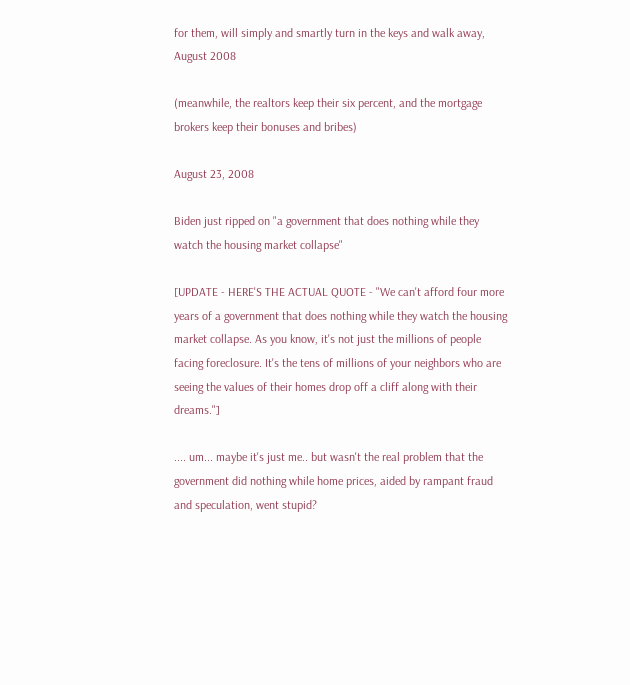for them, will simply and smartly turn in the keys and walk away, August 2008

(meanwhile, the realtors keep their six percent, and the mortgage brokers keep their bonuses and bribes)

August 23, 2008

Biden just ripped on "a government that does nothing while they watch the housing market collapse"

[UPDATE - HERE'S THE ACTUAL QUOTE - "We can't afford four more years of a government that does nothing while they watch the housing market collapse. As you know, it's not just the millions of people facing foreclosure. It's the tens of millions of your neighbors who are seeing the values of their homes drop off a cliff along with their dreams."]

.... um... maybe it's just me.. but wasn't the real problem that the government did nothing while home prices, aided by rampant fraud and speculation, went stupid?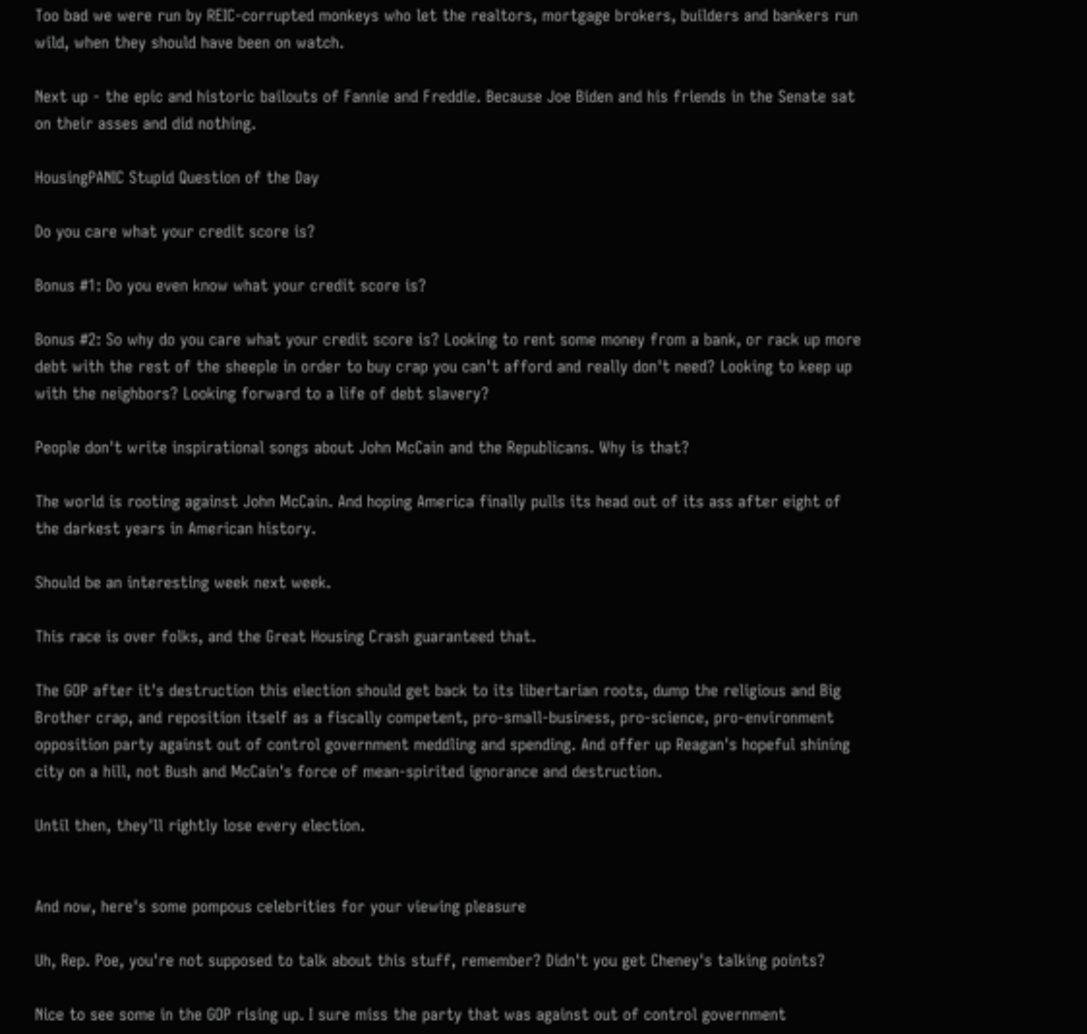Too bad we were run by REIC-corrupted monkeys who let the realtors, mortgage brokers, builders and bankers run wild, when they should have been on watch.

Next up - the epic and historic bailouts of Fannie and Freddie. Because Joe Biden and his friends in the Senate sat on their asses and did nothing.

HousingPANIC Stupid Question of the Day

Do you care what your credit score is?

Bonus #1: Do you even know what your credit score is?

Bonus #2: So why do you care what your credit score is? Looking to rent some money from a bank, or rack up more debt with the rest of the sheeple in order to buy crap you can't afford and really don't need? Looking to keep up with the neighbors? Looking forward to a life of debt slavery?

People don't write inspirational songs about John McCain and the Republicans. Why is that?

The world is rooting against John McCain. And hoping America finally pulls its head out of its ass after eight of the darkest years in American history.

Should be an interesting week next week.

This race is over folks, and the Great Housing Crash guaranteed that.

The GOP after it's destruction this election should get back to its libertarian roots, dump the religious and Big Brother crap, and reposition itself as a fiscally competent, pro-small-business, pro-science, pro-environment opposition party against out of control government meddling and spending. And offer up Reagan's hopeful shining city on a hill, not Bush and McCain's force of mean-spirited ignorance and destruction.

Until then, they'll rightly lose every election.


And now, here's some pompous celebrities for your viewing pleasure

Uh, Rep. Poe, you're not supposed to talk about this stuff, remember? Didn't you get Cheney's talking points?

Nice to see some in the GOP rising up. I sure miss the party that was against out of control government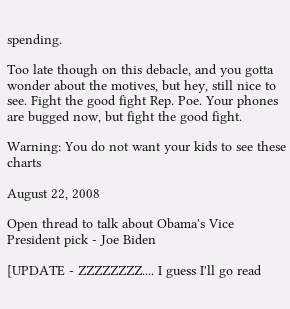spending.

Too late though on this debacle, and you gotta wonder about the motives, but hey, still nice to see. Fight the good fight Rep. Poe. Your phones are bugged now, but fight the good fight.

Warning: You do not want your kids to see these charts

August 22, 2008

Open thread to talk about Obama's Vice President pick - Joe Biden

[UPDATE - ZZZZZZZZ.... I guess I'll go read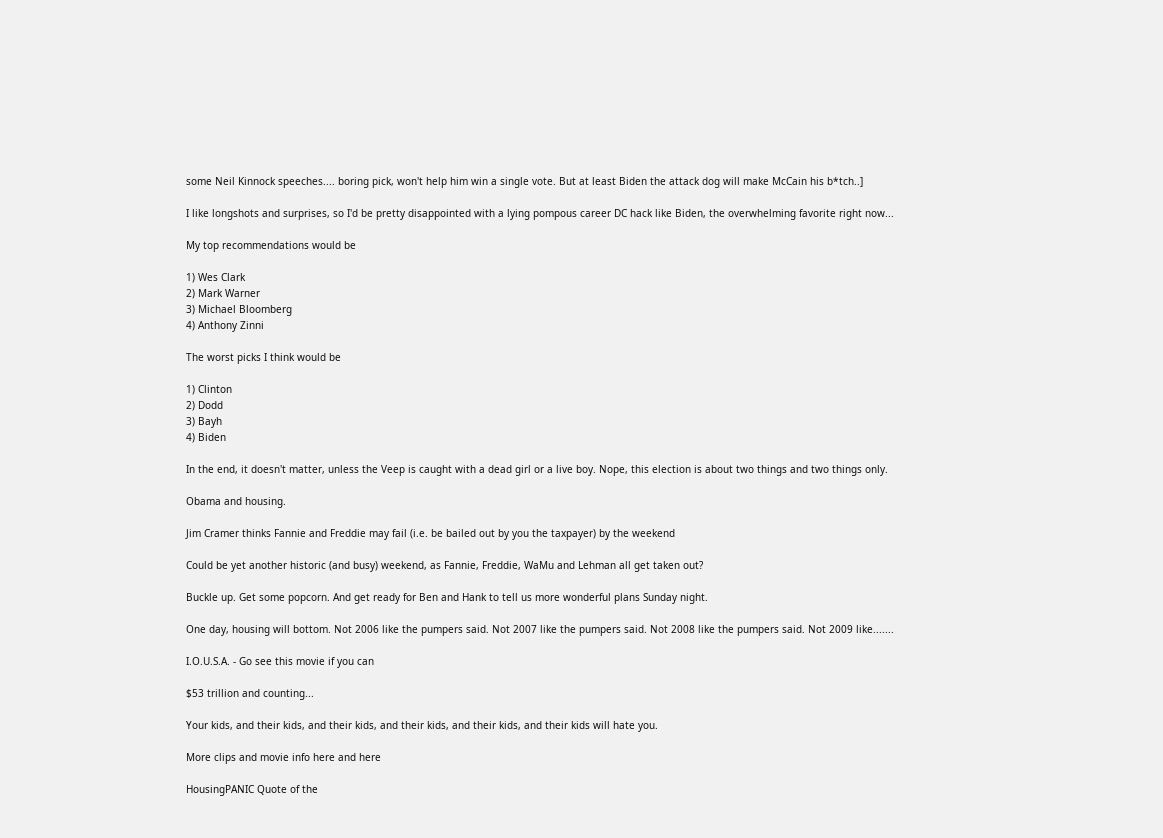some Neil Kinnock speeches.... boring pick, won't help him win a single vote. But at least Biden the attack dog will make McCain his b*tch..]

I like longshots and surprises, so I'd be pretty disappointed with a lying pompous career DC hack like Biden, the overwhelming favorite right now...

My top recommendations would be

1) Wes Clark
2) Mark Warner
3) Michael Bloomberg
4) Anthony Zinni

The worst picks I think would be

1) Clinton
2) Dodd
3) Bayh
4) Biden

In the end, it doesn't matter, unless the Veep is caught with a dead girl or a live boy. Nope, this election is about two things and two things only.

Obama and housing.

Jim Cramer thinks Fannie and Freddie may fail (i.e. be bailed out by you the taxpayer) by the weekend

Could be yet another historic (and busy) weekend, as Fannie, Freddie, WaMu and Lehman all get taken out?

Buckle up. Get some popcorn. And get ready for Ben and Hank to tell us more wonderful plans Sunday night.

One day, housing will bottom. Not 2006 like the pumpers said. Not 2007 like the pumpers said. Not 2008 like the pumpers said. Not 2009 like.......

I.O.U.S.A. - Go see this movie if you can

$53 trillion and counting...

Your kids, and their kids, and their kids, and their kids, and their kids, and their kids will hate you.

More clips and movie info here and here

HousingPANIC Quote of the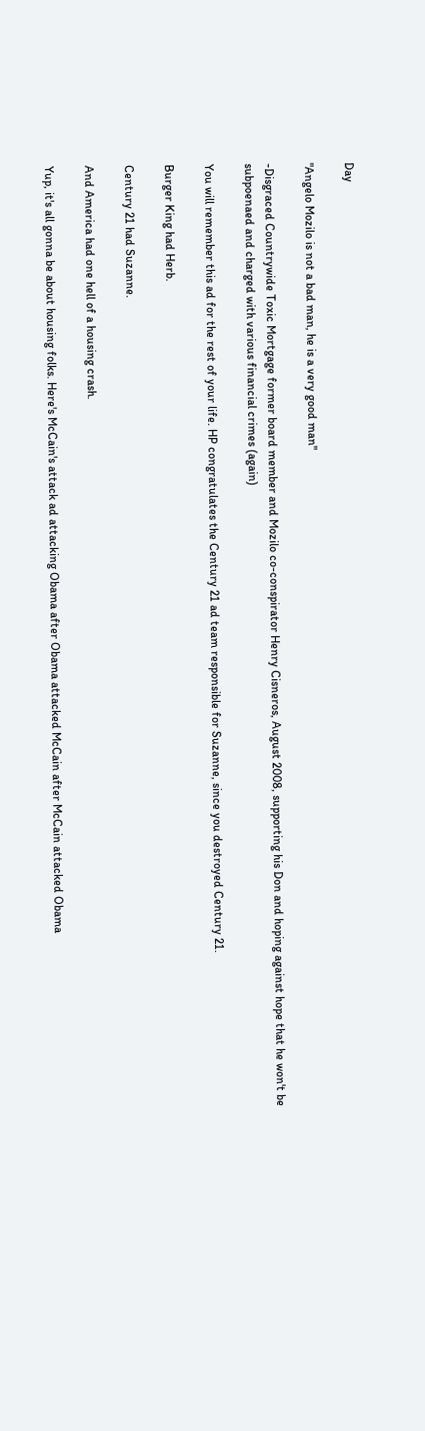Day

"Angelo Mozilo is not a bad man, he is a very good man"

-Disgraced Countrywide Toxic Mortgage former board member and Mozilo co-conspirator Henry Cisneros, August 2008, supporting his Don and hoping against hope that he won't be subpoenaed and charged with various financial crimes (again)

You will remember this ad for the rest of your life. HP congratulates the Century 21 ad team responsible for Suzanne, since you destroyed Century 21.

Burger King had Herb.

Century 21 had Suzanne.

And America had one hell of a housing crash.

Yup, it's all gonna be about housing folks. Here's McCain's attack ad attacking Obama after Obama attacked McCain after McCain attacked Obama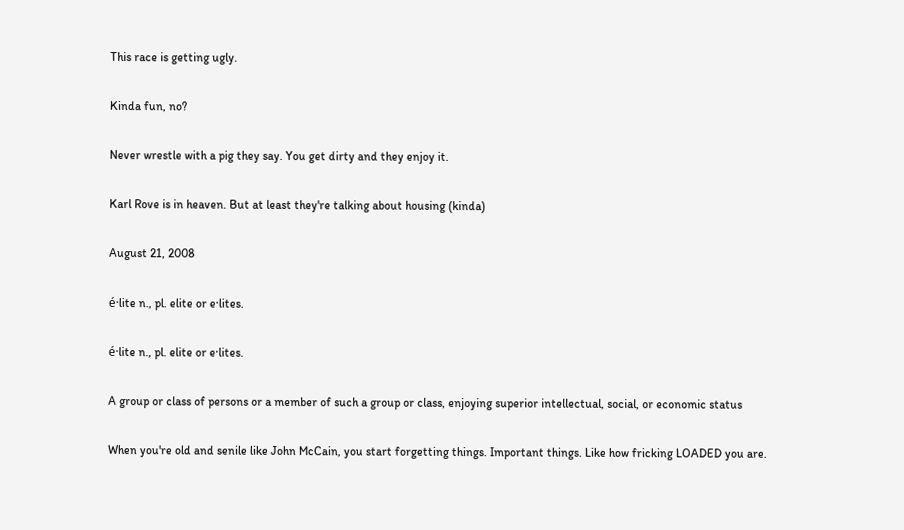This race is getting ugly.

Kinda fun, no?

Never wrestle with a pig they say. You get dirty and they enjoy it.

Karl Rove is in heaven. But at least they're talking about housing (kinda)

August 21, 2008

é·lite n., pl. elite or e·lites.

é·lite n., pl. elite or e·lites.

A group or class of persons or a member of such a group or class, enjoying superior intellectual, social, or economic status

When you're old and senile like John McCain, you start forgetting things. Important things. Like how fricking LOADED you are.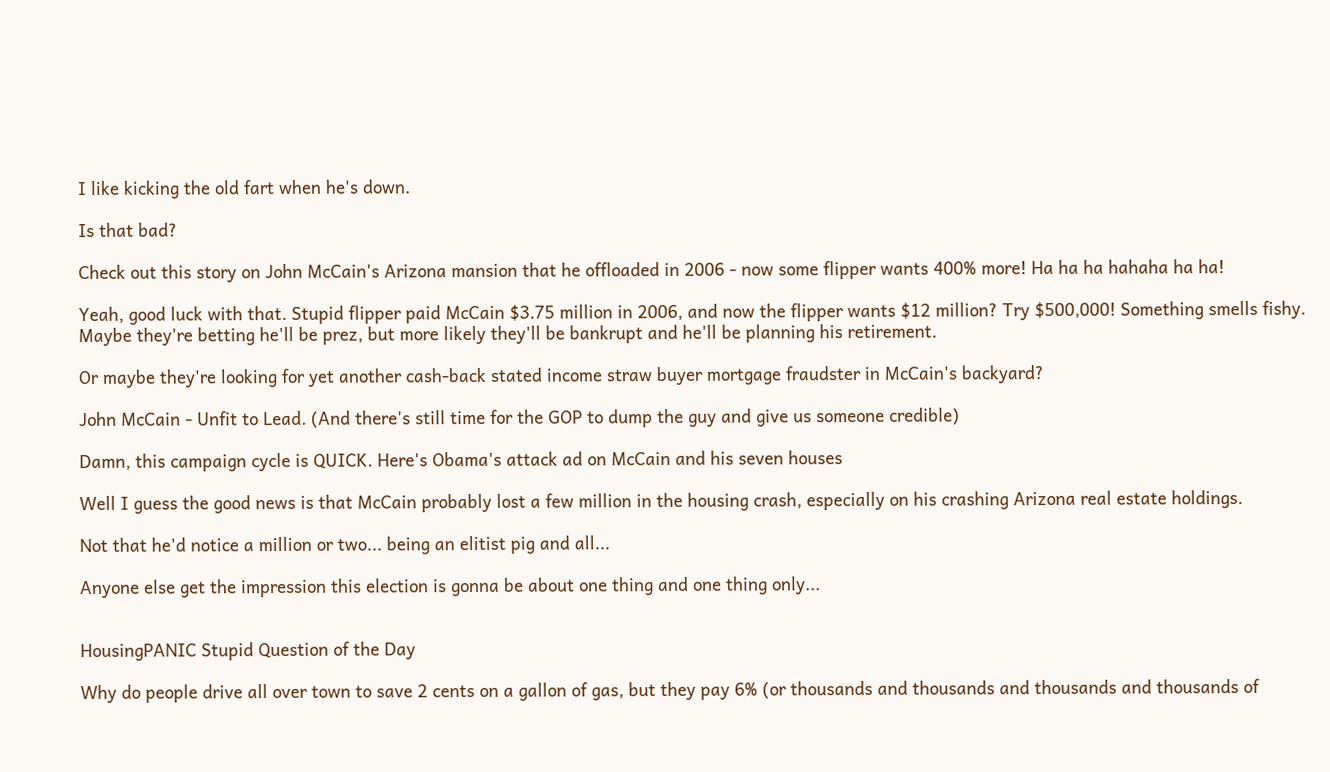I like kicking the old fart when he's down.

Is that bad?

Check out this story on John McCain's Arizona mansion that he offloaded in 2006 - now some flipper wants 400% more! Ha ha ha hahaha ha ha!

Yeah, good luck with that. Stupid flipper paid McCain $3.75 million in 2006, and now the flipper wants $12 million? Try $500,000! Something smells fishy. Maybe they're betting he'll be prez, but more likely they'll be bankrupt and he'll be planning his retirement.

Or maybe they're looking for yet another cash-back stated income straw buyer mortgage fraudster in McCain's backyard?

John McCain - Unfit to Lead. (And there's still time for the GOP to dump the guy and give us someone credible)

Damn, this campaign cycle is QUICK. Here's Obama's attack ad on McCain and his seven houses

Well I guess the good news is that McCain probably lost a few million in the housing crash, especially on his crashing Arizona real estate holdings.

Not that he'd notice a million or two... being an elitist pig and all...

Anyone else get the impression this election is gonna be about one thing and one thing only...


HousingPANIC Stupid Question of the Day

Why do people drive all over town to save 2 cents on a gallon of gas, but they pay 6% (or thousands and thousands and thousands and thousands of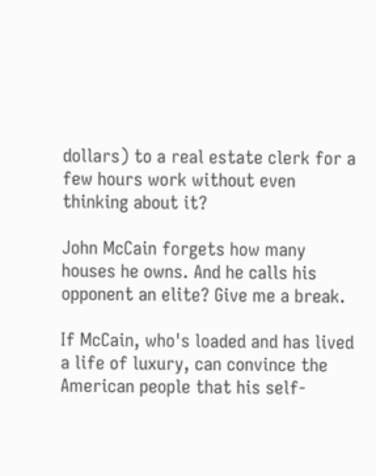dollars) to a real estate clerk for a few hours work without even thinking about it?

John McCain forgets how many houses he owns. And he calls his opponent an elite? Give me a break.

If McCain, who's loaded and has lived a life of luxury, can convince the American people that his self-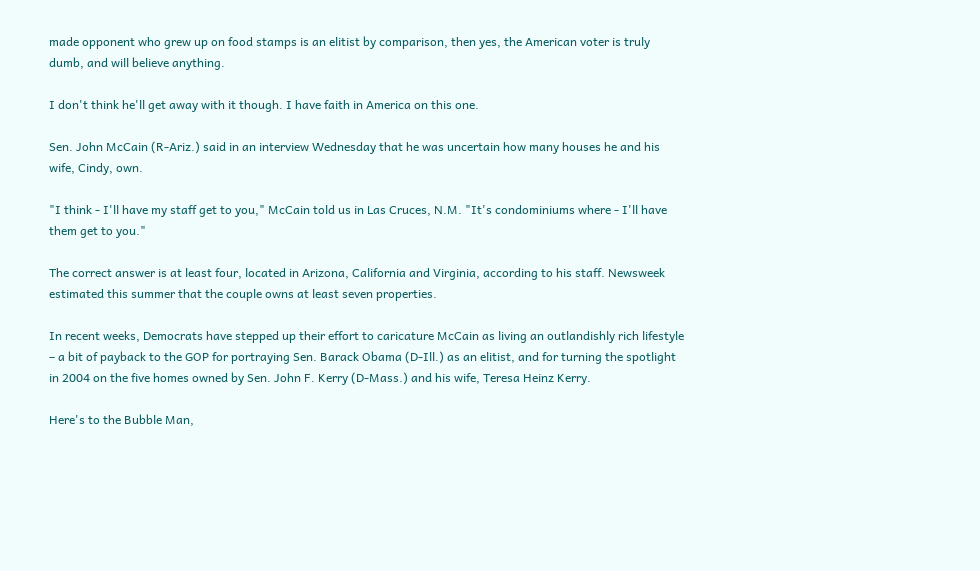made opponent who grew up on food stamps is an elitist by comparison, then yes, the American voter is truly dumb, and will believe anything.

I don't think he'll get away with it though. I have faith in America on this one.

Sen. John McCain (R-Ariz.) said in an interview Wednesday that he was uncertain how many houses he and his wife, Cindy, own.

"I think - I'll have my staff get to you," McCain told us in Las Cruces, N.M. "It's condominiums where - I'll have them get to you."

The correct answer is at least four, located in Arizona, California and Virginia, according to his staff. Newsweek estimated this summer that the couple owns at least seven properties.

In recent weeks, Democrats have stepped up their effort to caricature McCain as living an outlandishly rich lifestyle – a bit of payback to the GOP for portraying Sen. Barack Obama (D-Ill.) as an elitist, and for turning the spotlight in 2004 on the five homes owned by Sen. John F. Kerry (D-Mass.) and his wife, Teresa Heinz Kerry.

Here's to the Bubble Man,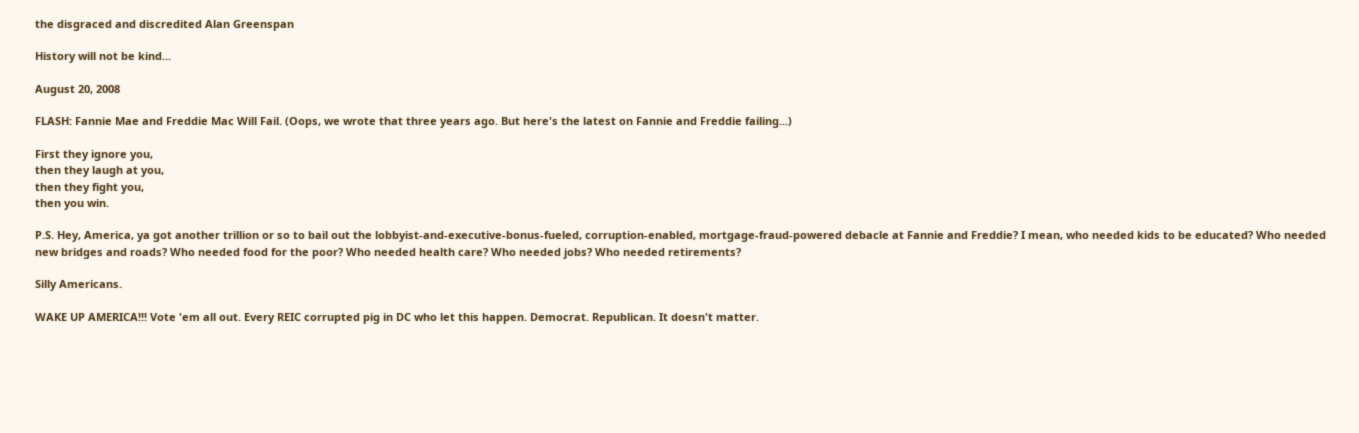the disgraced and discredited Alan Greenspan

History will not be kind...

August 20, 2008

FLASH: Fannie Mae and Freddie Mac Will Fail. (Oops, we wrote that three years ago. But here's the latest on Fannie and Freddie failing...)

First they ignore you,
then they laugh at you,
then they fight you,
then you win.

P.S. Hey, America, ya got another trillion or so to bail out the lobbyist-and-executive-bonus-fueled, corruption-enabled, mortgage-fraud-powered debacle at Fannie and Freddie? I mean, who needed kids to be educated? Who needed new bridges and roads? Who needed food for the poor? Who needed health care? Who needed jobs? Who needed retirements?

Silly Americans.

WAKE UP AMERICA!!! Vote 'em all out. Every REIC corrupted pig in DC who let this happen. Democrat. Republican. It doesn't matter.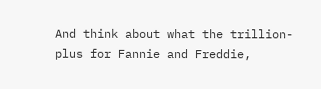And think about what the trillion-plus for Fannie and Freddie,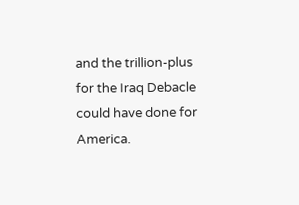and the trillion-plus for the Iraq Debacle could have done for America.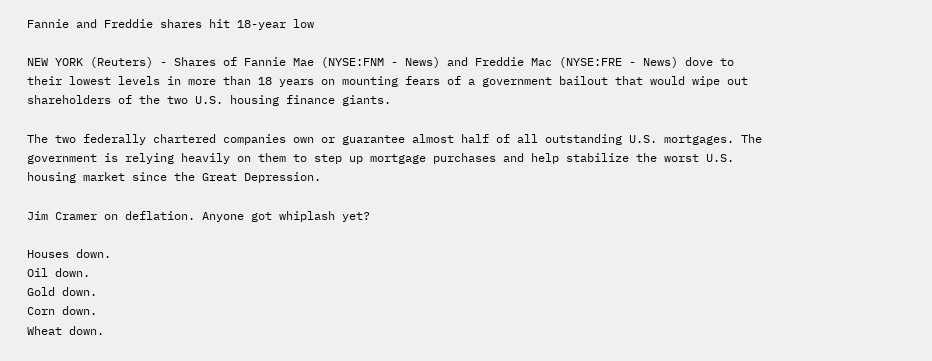Fannie and Freddie shares hit 18-year low

NEW YORK (Reuters) - Shares of Fannie Mae (NYSE:FNM - News) and Freddie Mac (NYSE:FRE - News) dove to their lowest levels in more than 18 years on mounting fears of a government bailout that would wipe out shareholders of the two U.S. housing finance giants.

The two federally chartered companies own or guarantee almost half of all outstanding U.S. mortgages. The government is relying heavily on them to step up mortgage purchases and help stabilize the worst U.S. housing market since the Great Depression.

Jim Cramer on deflation. Anyone got whiplash yet?

Houses down.
Oil down.
Gold down.
Corn down.
Wheat down.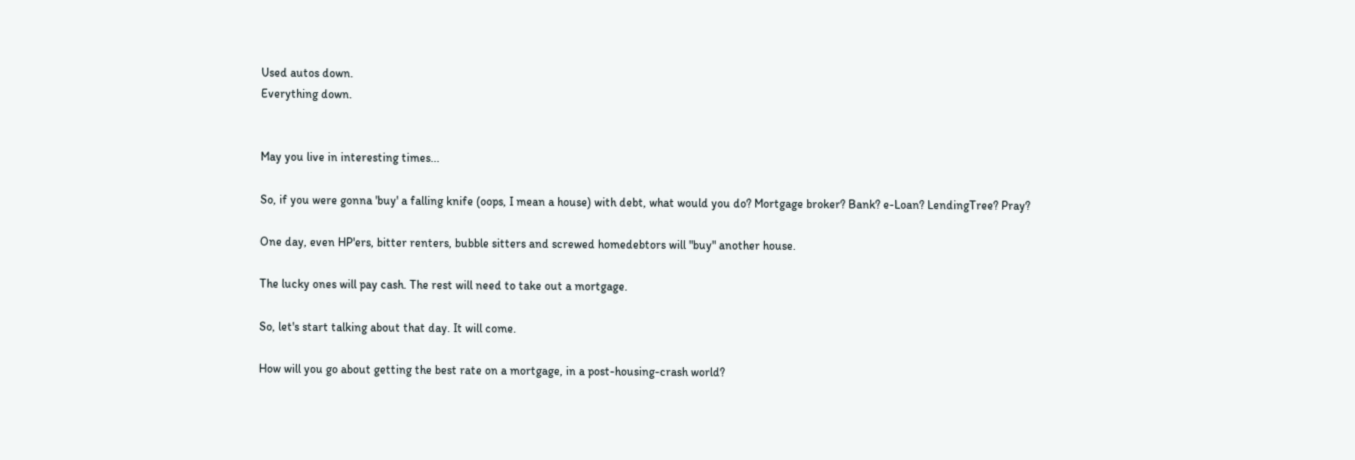Used autos down.
Everything down.


May you live in interesting times...

So, if you were gonna 'buy' a falling knife (oops, I mean a house) with debt, what would you do? Mortgage broker? Bank? e-Loan? LendingTree? Pray?

One day, even HP'ers, bitter renters, bubble sitters and screwed homedebtors will "buy" another house.

The lucky ones will pay cash. The rest will need to take out a mortgage.

So, let's start talking about that day. It will come.

How will you go about getting the best rate on a mortgage, in a post-housing-crash world?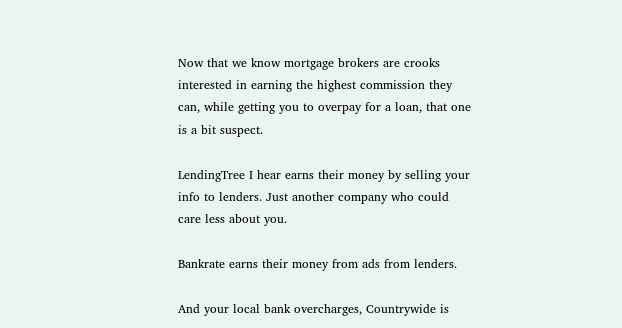Now that we know mortgage brokers are crooks interested in earning the highest commission they can, while getting you to overpay for a loan, that one is a bit suspect.

LendingTree I hear earns their money by selling your info to lenders. Just another company who could care less about you.

Bankrate earns their money from ads from lenders.

And your local bank overcharges, Countrywide is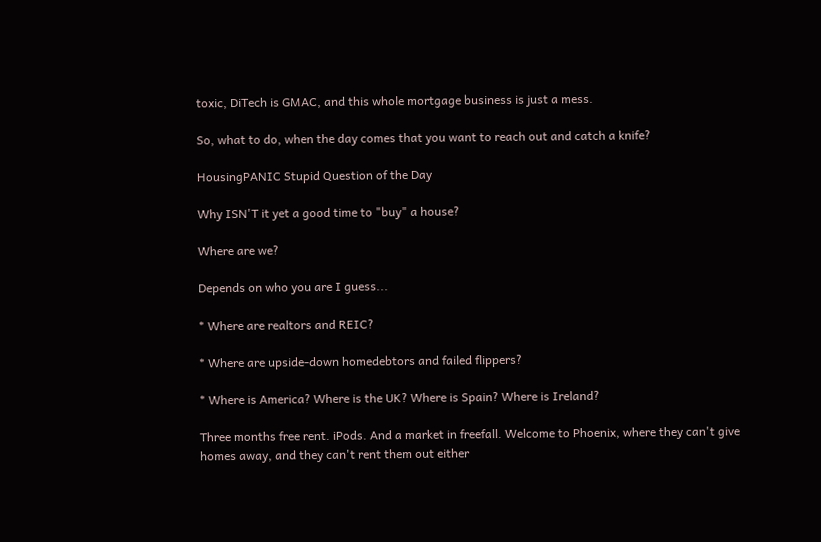toxic, DiTech is GMAC, and this whole mortgage business is just a mess.

So, what to do, when the day comes that you want to reach out and catch a knife?

HousingPANIC Stupid Question of the Day

Why ISN'T it yet a good time to "buy" a house?

Where are we?

Depends on who you are I guess...

* Where are realtors and REIC?

* Where are upside-down homedebtors and failed flippers?

* Where is America? Where is the UK? Where is Spain? Where is Ireland?

Three months free rent. iPods. And a market in freefall. Welcome to Phoenix, where they can't give homes away, and they can't rent them out either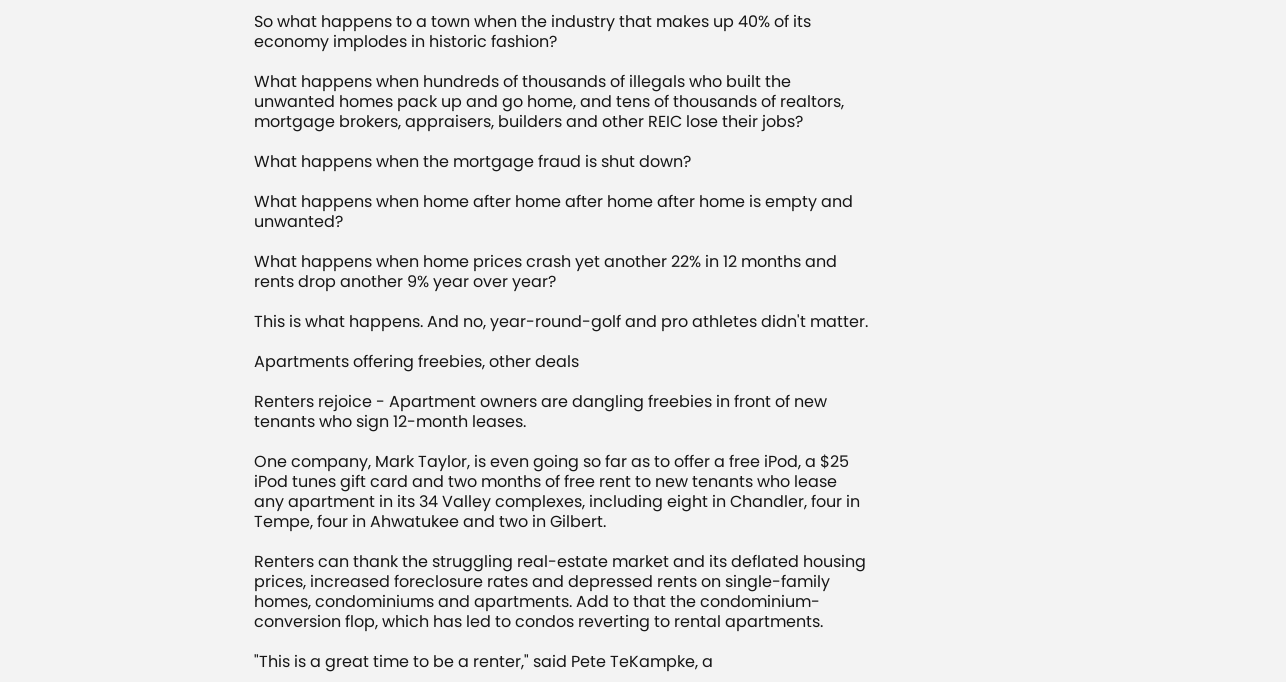So what happens to a town when the industry that makes up 40% of its economy implodes in historic fashion?

What happens when hundreds of thousands of illegals who built the unwanted homes pack up and go home, and tens of thousands of realtors, mortgage brokers, appraisers, builders and other REIC lose their jobs?

What happens when the mortgage fraud is shut down?

What happens when home after home after home after home is empty and unwanted?

What happens when home prices crash yet another 22% in 12 months and rents drop another 9% year over year?

This is what happens. And no, year-round-golf and pro athletes didn't matter.

Apartments offering freebies, other deals

Renters rejoice - Apartment owners are dangling freebies in front of new tenants who sign 12-month leases.

One company, Mark Taylor, is even going so far as to offer a free iPod, a $25 iPod tunes gift card and two months of free rent to new tenants who lease any apartment in its 34 Valley complexes, including eight in Chandler, four in Tempe, four in Ahwatukee and two in Gilbert.

Renters can thank the struggling real-estate market and its deflated housing prices, increased foreclosure rates and depressed rents on single-family homes, condominiums and apartments. Add to that the condominium-conversion flop, which has led to condos reverting to rental apartments.

"This is a great time to be a renter," said Pete TeKampke, a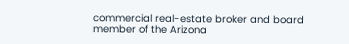commercial real-estate broker and board member of the Arizona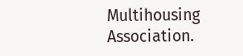Multihousing Association.